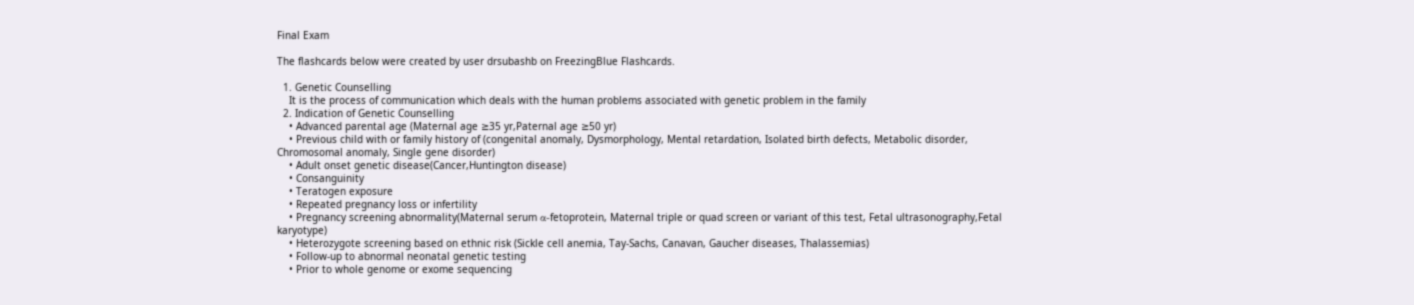Final Exam

The flashcards below were created by user drsubashb on FreezingBlue Flashcards.

  1. Genetic Counselling
    It is the process of communication which deals with the human problems associated with genetic problem in the family
  2. Indication of Genetic Counselling
    • Advanced parental age (Maternal age ≥35 yr,Paternal age ≥50 yr)
    • Previous child with or family history of (congenital anomaly, Dysmorphology, Mental retardation, Isolated birth defects, Metabolic disorder, Chromosomal anomaly, Single gene disorder)
    • Adult onset genetic disease(Cancer,Huntington disease)
    • Consanguinity
    • Teratogen exposure
    • Repeated pregnancy loss or infertility
    • Pregnancy screening abnormality(Maternal serum α-fetoprotein, Maternal triple or quad screen or variant of this test, Fetal ultrasonography,Fetal karyotype)
    • Heterozygote screening based on ethnic risk (Sickle cell anemia, Tay-Sachs, Canavan, Gaucher diseases, Thalassemias)
    • Follow-up to abnormal neonatal genetic testing
    • Prior to whole genome or exome sequencing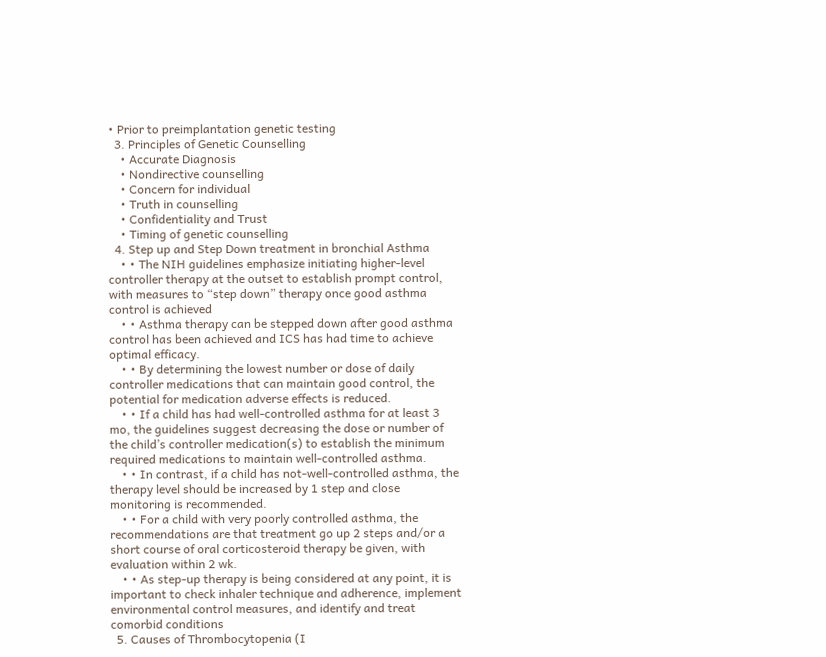• Prior to preimplantation genetic testing
  3. Principles of Genetic Counselling
    • Accurate Diagnosis
    • Nondirective counselling
    • Concern for individual
    • Truth in counselling
    • Confidentiality and Trust
    • Timing of genetic counselling
  4. Step up and Step Down treatment in bronchial Asthma
    • • The NIH guidelines emphasize initiating higher-level controller therapy at the outset to establish prompt control, with measures to “step down” therapy once good asthma control is achieved
    • • Asthma therapy can be stepped down after good asthma control has been achieved and ICS has had time to achieve optimal efficacy.
    • • By determining the lowest number or dose of daily controller medications that can maintain good control, the potential for medication adverse effects is reduced.
    • • If a child has had well-controlled asthma for at least 3 mo, the guidelines suggest decreasing the dose or number of the child’s controller medication(s) to establish the minimum required medications to maintain well-controlled asthma.
    • • In contrast, if a child has not-well-controlled asthma, the therapy level should be increased by 1 step and close monitoring is recommended.
    • • For a child with very poorly controlled asthma, the recommendations are that treatment go up 2 steps and/or a short course of oral corticosteroid therapy be given, with evaluation within 2 wk.
    • • As step-up therapy is being considered at any point, it is important to check inhaler technique and adherence, implement environmental control measures, and identify and treat comorbid conditions
  5. Causes of Thrombocytopenia (I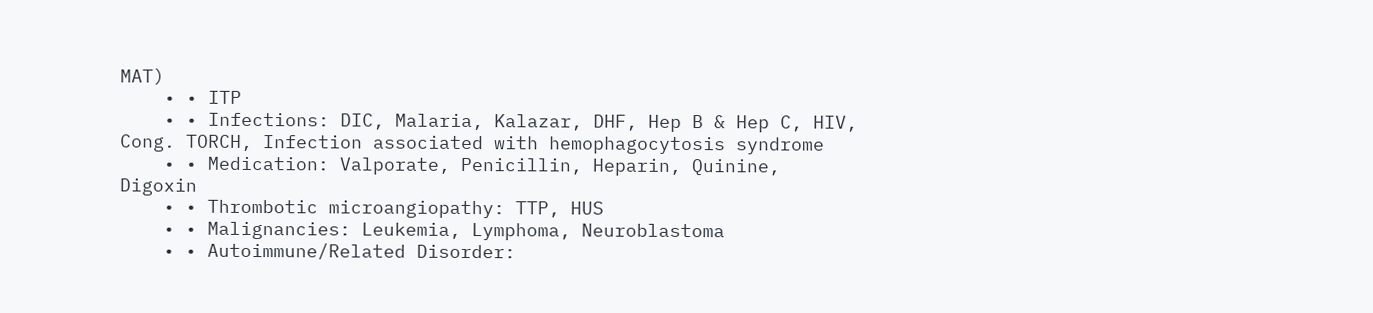MAT)
    • • ITP
    • • Infections: DIC, Malaria, Kalazar, DHF, Hep B & Hep C, HIV, Cong. TORCH, Infection associated with hemophagocytosis syndrome
    • • Medication: Valporate, Penicillin, Heparin, Quinine, Digoxin
    • • Thrombotic microangiopathy: TTP, HUS
    • • Malignancies: Leukemia, Lymphoma, Neuroblastoma
    • • Autoimmune/Related Disorder: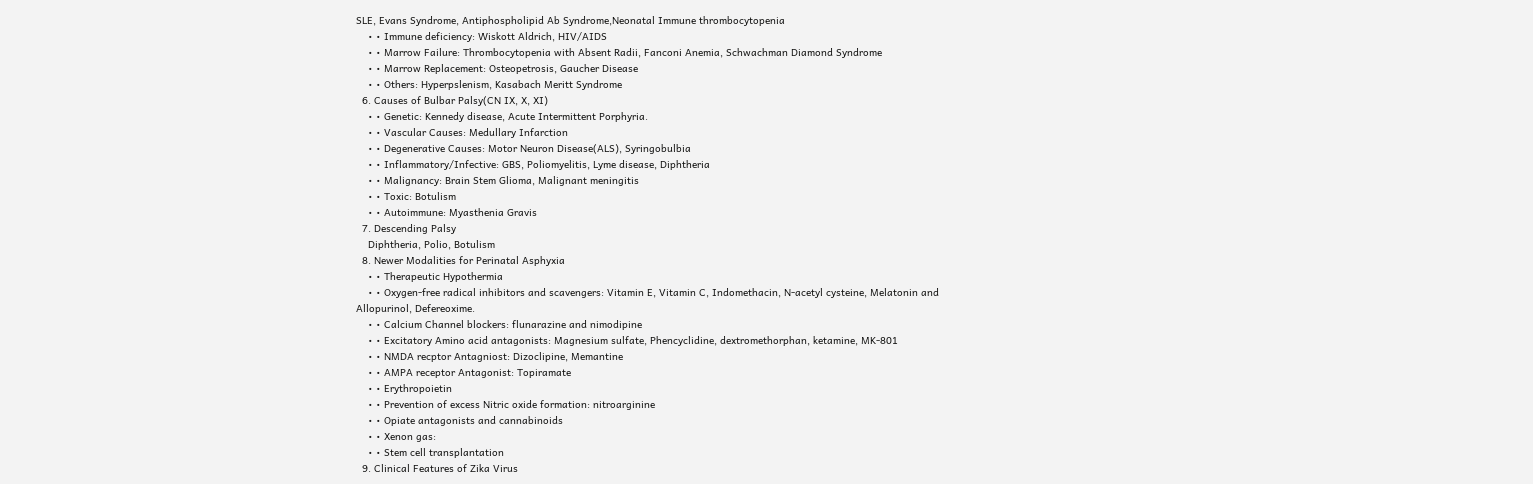SLE, Evans Syndrome, Antiphospholipid Ab Syndrome,Neonatal Immune thrombocytopenia
    • • Immune deficiency: Wiskott Aldrich, HIV/AIDS
    • • Marrow Failure: Thrombocytopenia with Absent Radii, Fanconi Anemia, Schwachman Diamond Syndrome
    • • Marrow Replacement: Osteopetrosis, Gaucher Disease
    • • Others: Hyperpslenism, Kasabach Meritt Syndrome
  6. Causes of Bulbar Palsy(CN IX, X, XI)
    • • Genetic: Kennedy disease, Acute Intermittent Porphyria.
    • • Vascular Causes: Medullary Infarction
    • • Degenerative Causes: Motor Neuron Disease(ALS), Syringobulbia
    • • Inflammatory/Infective: GBS, Poliomyelitis, Lyme disease, Diphtheria
    • • Malignancy: Brain Stem Glioma, Malignant meningitis
    • • Toxic: Botulism
    • • Autoimmune: Myasthenia Gravis
  7. Descending Palsy
    Diphtheria, Polio, Botulism
  8. Newer Modalities for Perinatal Asphyxia
    • • Therapeutic Hypothermia
    • • Oxygen-free radical inhibitors and scavengers: Vitamin E, Vitamin C, Indomethacin, N-acetyl cysteine, Melatonin and Allopurinol, Defereoxime.
    • • Calcium Channel blockers: flunarazine and nimodipine
    • • Excitatory Amino acid antagonists: Magnesium sulfate, Phencyclidine, dextromethorphan, ketamine, MK-801
    • • NMDA recptor Antagniost: Dizoclipine, Memantine
    • • AMPA receptor Antagonist: Topiramate
    • • Erythropoietin
    • • Prevention of excess Nitric oxide formation: nitroarginine
    • • Opiate antagonists and cannabinoids
    • • Xenon gas:
    • • Stem cell transplantation
  9. Clinical Features of Zika Virus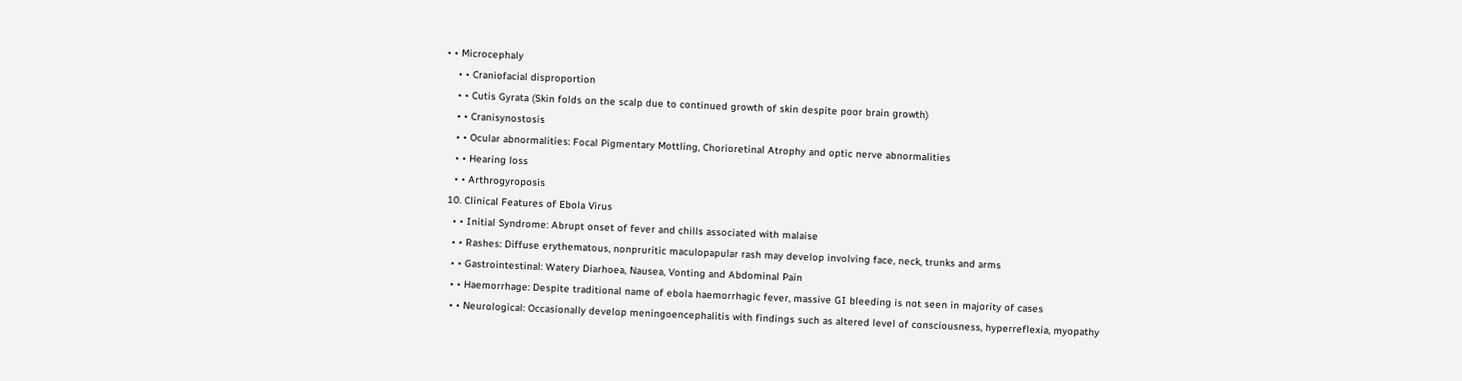• • Microcephaly
    • • Craniofacial disproportion
    • • Cutis Gyrata (Skin folds on the scalp due to continued growth of skin despite poor brain growth)
    • • Cranisynostosis
    • • Ocular abnormalities: Focal Pigmentary Mottling, Chorioretinal Atrophy and optic nerve abnormalities
    • • Hearing loss
    • • Arthrogyroposis
  10. Clinical Features of Ebola Virus
    • • Initial Syndrome: Abrupt onset of fever and chills associated with malaise
    • • Rashes: Diffuse erythematous, nonpruritic maculopapular rash may develop involving face, neck, trunks and arms
    • • Gastrointestinal: Watery Diarhoea, Nausea, Vonting and Abdominal Pain
    • • Haemorrhage: Despite traditional name of ebola haemorrhagic fever, massive GI bleeding is not seen in majority of cases
    • • Neurological: Occasionally develop meningoencephalitis with findings such as altered level of consciousness, hyperreflexia, myopathy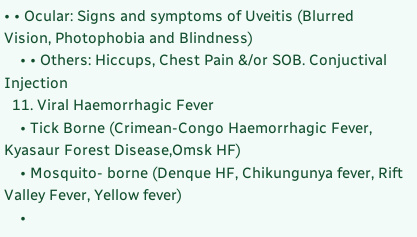• • Ocular: Signs and symptoms of Uveitis (Blurred Vision, Photophobia and Blindness)
    • • Others: Hiccups, Chest Pain &/or SOB. Conjuctival Injection
  11. Viral Haemorrhagic Fever
    • Tick Borne (Crimean-Congo Haemorrhagic Fever, Kyasaur Forest Disease,Omsk HF)
    • Mosquito- borne (Denque HF, Chikungunya fever, Rift Valley Fever, Yellow fever)
    •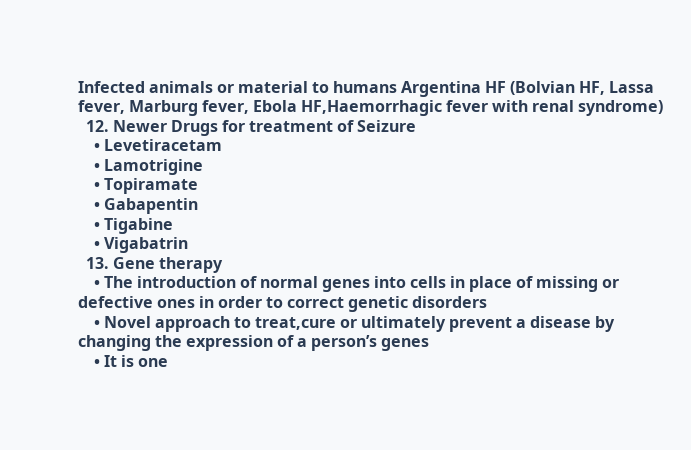Infected animals or material to humans Argentina HF (Bolvian HF, Lassa fever, Marburg fever, Ebola HF,Haemorrhagic fever with renal syndrome)
  12. Newer Drugs for treatment of Seizure
    • Levetiracetam
    • Lamotrigine
    • Topiramate
    • Gabapentin
    • Tigabine
    • Vigabatrin
  13. Gene therapy
    • The introduction of normal genes into cells in place of missing or defective ones in order to correct genetic disorders
    • Novel approach to treat,cure or ultimately prevent a disease by changing the expression of a person’s genes
    • It is one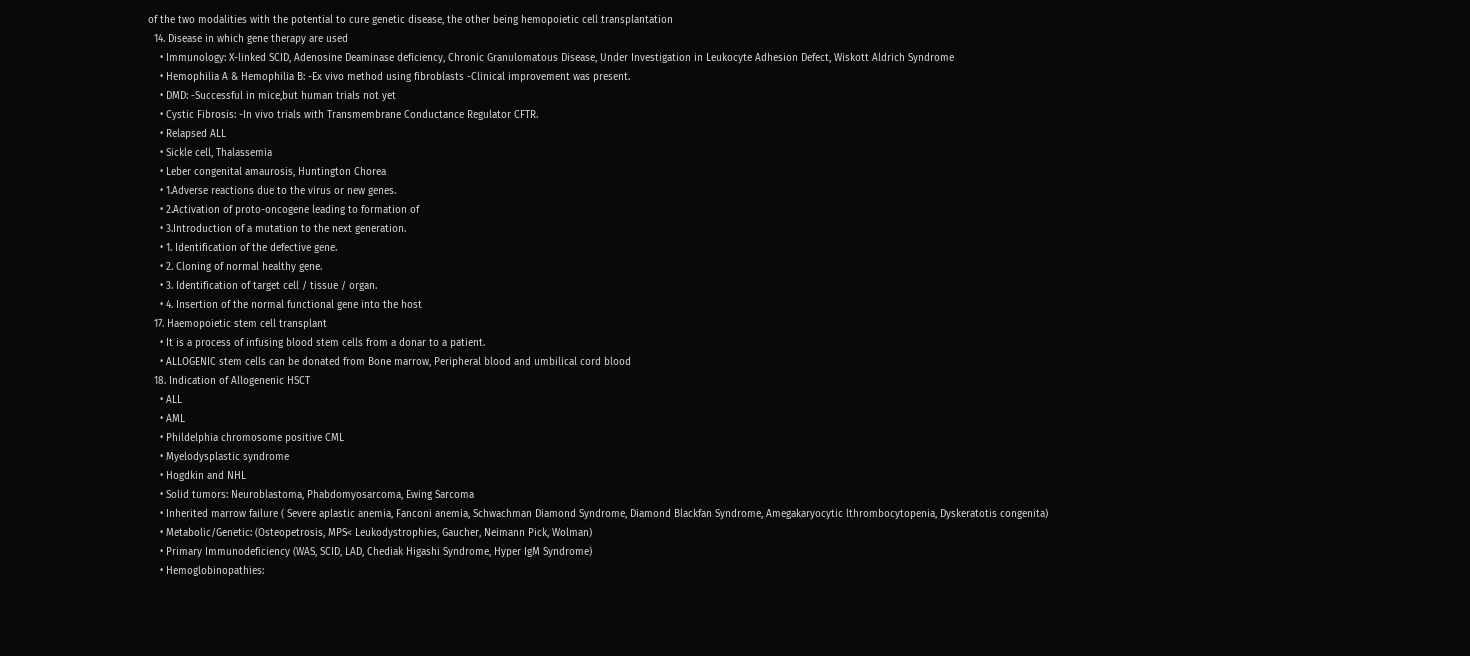of the two modalities with the potential to cure genetic disease, the other being hemopoietic cell transplantation
  14. Disease in which gene therapy are used
    • Immunology: X-linked SCID, Adenosine Deaminase deficiency, Chronic Granulomatous Disease, Under Investigation in Leukocyte Adhesion Defect, Wiskott Aldrich Syndrome
    • Hemophilia A & Hemophilia B: -Ex vivo method using fibroblasts -Clinical improvement was present.
    • DMD: -Successful in mice,but human trials not yet
    • Cystic Fibrosis: -In vivo trials with Transmembrane Conductance Regulator CFTR.
    • Relapsed ALL
    • Sickle cell, Thalassemia
    • Leber congenital amaurosis, Huntington Chorea
    • 1.Adverse reactions due to the virus or new genes.
    • 2.Activation of proto-oncogene leading to formation of
    • 3.Introduction of a mutation to the next generation.
    • 1. Identification of the defective gene.
    • 2. Cloning of normal healthy gene.
    • 3. Identification of target cell / tissue / organ.
    • 4. Insertion of the normal functional gene into the host
  17. Haemopoietic stem cell transplant
    • It is a process of infusing blood stem cells from a donar to a patient.
    • ALLOGENIC stem cells can be donated from Bone marrow, Peripheral blood and umbilical cord blood
  18. Indication of Allogenenic HSCT
    • ALL
    • AML
    • Phildelphia chromosome positive CML
    • Myelodysplastic syndrome
    • Hogdkin and NHL
    • Solid tumors: Neuroblastoma, Phabdomyosarcoma, Ewing Sarcoma
    • Inherited marrow failure ( Severe aplastic anemia, Fanconi anemia, Schwachman Diamond Syndrome, Diamond Blackfan Syndrome, Amegakaryocytic lthrombocytopenia, Dyskeratotis congenita)
    • Metabolic/Genetic: (Osteopetrosis, MPS< Leukodystrophies, Gaucher, Neimann Pick, Wolman)
    • Primary Immunodeficiency (WAS, SCID, LAD, Chediak Higashi Syndrome, Hyper IgM Syndrome)
    • Hemoglobinopathies: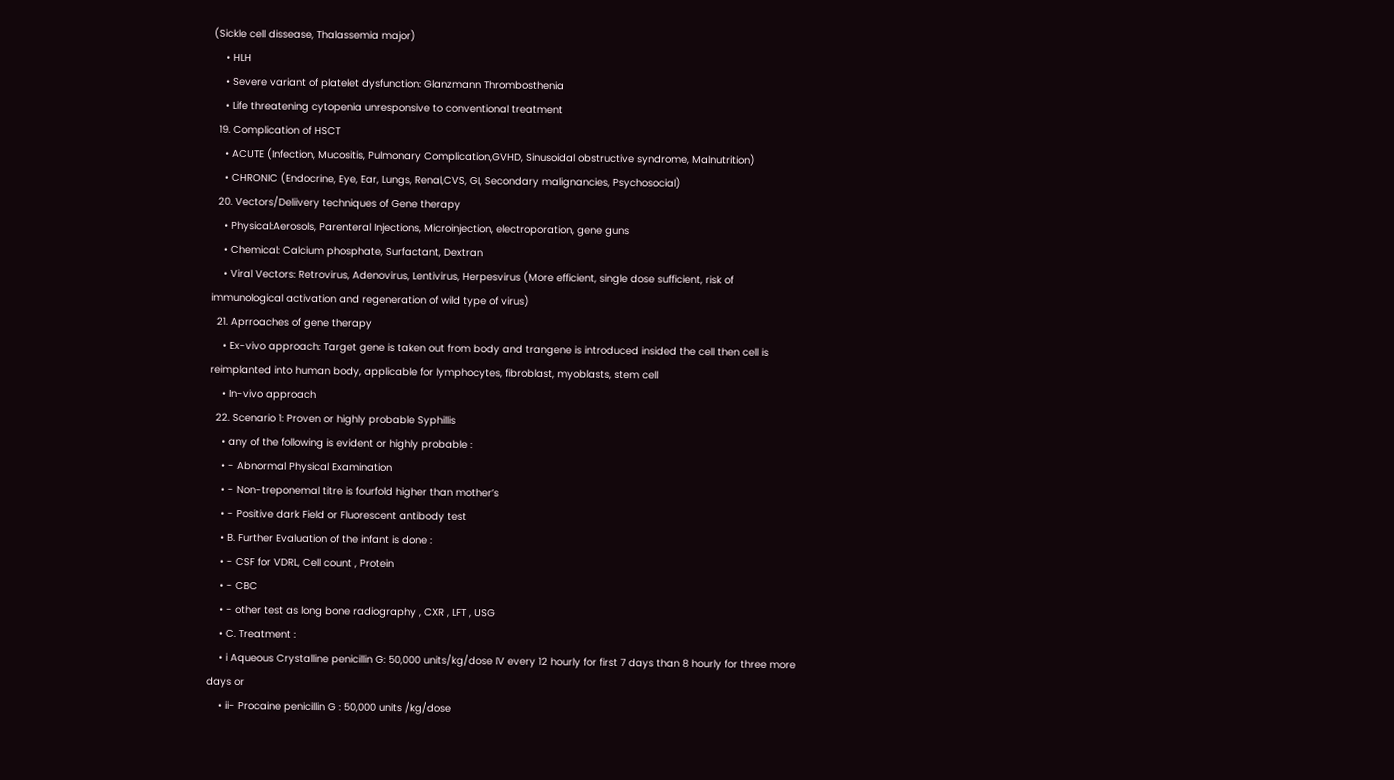(Sickle cell dissease, Thalassemia major)
    • HLH
    • Severe variant of platelet dysfunction: Glanzmann Thrombosthenia
    • Life threatening cytopenia unresponsive to conventional treatment
  19. Complication of HSCT
    • ACUTE (Infection, Mucositis, Pulmonary Complication,GVHD, Sinusoidal obstructive syndrome, Malnutrition)
    • CHRONIC (Endocrine, Eye, Ear, Lungs, Renal,CVS, GI, Secondary malignancies, Psychosocial)
  20. Vectors/Deliivery techniques of Gene therapy
    • Physical:Aerosols, Parenteral Injections, Microinjection, electroporation, gene guns
    • Chemical: Calcium phosphate, Surfactant, Dextran
    • Viral Vectors: Retrovirus, Adenovirus, Lentivirus, Herpesvirus (More efficient, single dose sufficient, risk of immunological activation and regeneration of wild type of virus)
  21. Aprroaches of gene therapy
    • Ex-vivo approach: Target gene is taken out from body and trangene is introduced insided the cell then cell is reimplanted into human body, applicable for lymphocytes, fibroblast, myoblasts, stem cell
    • In-vivo approach
  22. Scenario 1: Proven or highly probable Syphillis
    • any of the following is evident or highly probable :
    • - Abnormal Physical Examination
    • - Non-treponemal titre is fourfold higher than mother’s
    • - Positive dark Field or Fluorescent antibody test
    • B. Further Evaluation of the infant is done :
    • - CSF for VDRL, Cell count , Protein
    • - CBC
    • - other test as long bone radiography , CXR , LFT , USG
    • C. Treatment :
    • i Aqueous Crystalline penicillin G: 50,000 units/kg/dose IV every 12 hourly for first 7 days than 8 hourly for three more days or
    • ii- Procaine penicillin G : 50,000 units /kg/dose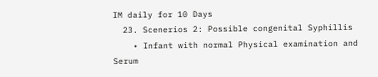IM daily for 10 Days
  23. Scenerios 2: Possible congenital Syphillis
    • Infant with normal Physical examination and Serum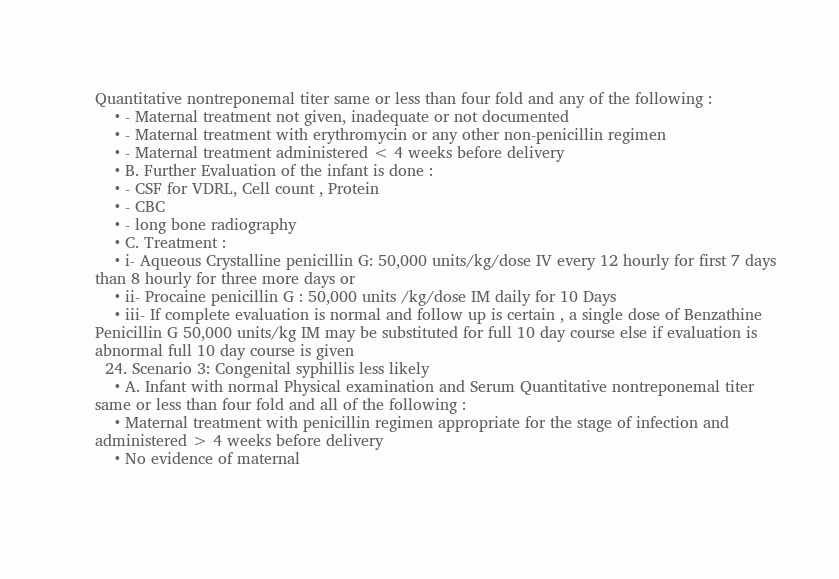Quantitative nontreponemal titer same or less than four fold and any of the following :
    • - Maternal treatment not given, inadequate or not documented
    • - Maternal treatment with erythromycin or any other non-penicillin regimen
    • - Maternal treatment administered < 4 weeks before delivery
    • B. Further Evaluation of the infant is done :
    • - CSF for VDRL, Cell count , Protein
    • - CBC
    • - long bone radiography
    • C. Treatment :
    • i- Aqueous Crystalline penicillin G: 50,000 units/kg/dose IV every 12 hourly for first 7 days than 8 hourly for three more days or
    • ii- Procaine penicillin G : 50,000 units /kg/dose IM daily for 10 Days
    • iii- If complete evaluation is normal and follow up is certain , a single dose of Benzathine Penicillin G 50,000 units/kg IM may be substituted for full 10 day course else if evaluation is abnormal full 10 day course is given
  24. Scenario 3: Congenital syphillis less likely
    • A. Infant with normal Physical examination and Serum Quantitative nontreponemal titer same or less than four fold and all of the following :
    • Maternal treatment with penicillin regimen appropriate for the stage of infection and administered > 4 weeks before delivery
    • No evidence of maternal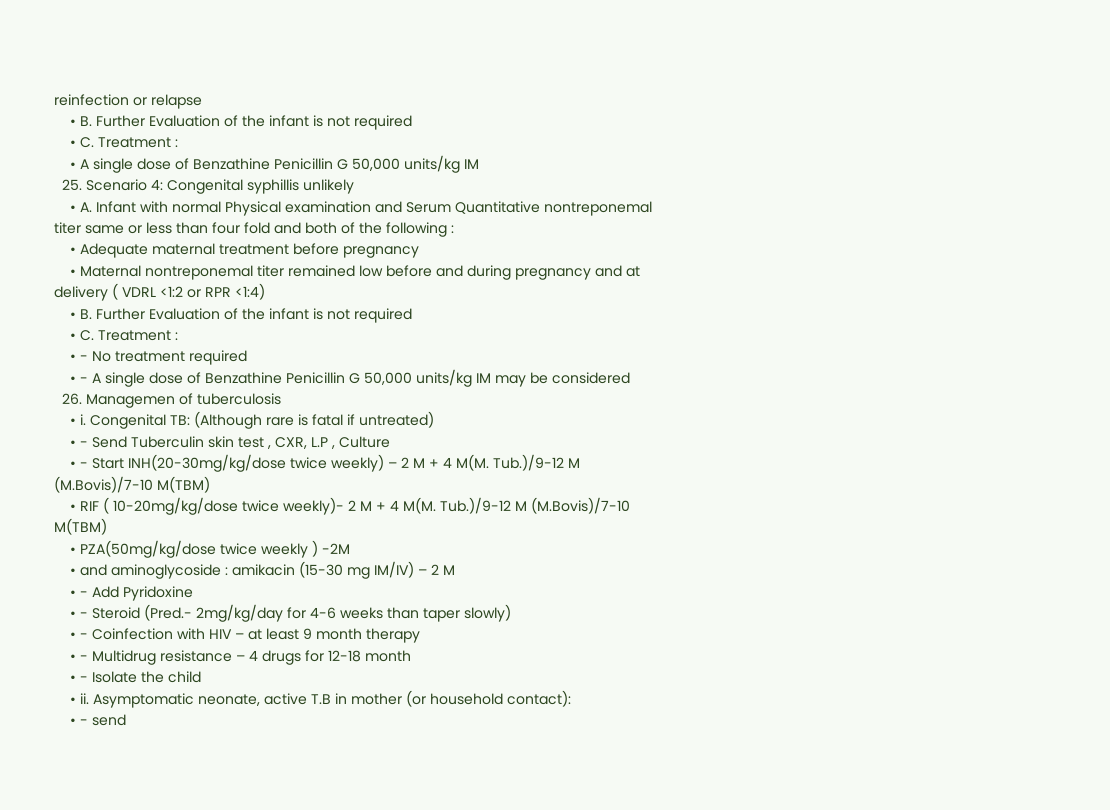reinfection or relapse
    • B. Further Evaluation of the infant is not required
    • C. Treatment :
    • A single dose of Benzathine Penicillin G 50,000 units/kg IM
  25. Scenario 4: Congenital syphillis unlikely
    • A. Infant with normal Physical examination and Serum Quantitative nontreponemal titer same or less than four fold and both of the following :
    • Adequate maternal treatment before pregnancy
    • Maternal nontreponemal titer remained low before and during pregnancy and at delivery ( VDRL <1:2 or RPR <1:4)
    • B. Further Evaluation of the infant is not required
    • C. Treatment :
    • - No treatment required
    • - A single dose of Benzathine Penicillin G 50,000 units/kg IM may be considered
  26. Managemen of tuberculosis
    • i. Congenital TB: (Although rare is fatal if untreated)
    • - Send Tuberculin skin test , CXR, L.P , Culture
    • - Start INH(20-30mg/kg/dose twice weekly) – 2 M + 4 M(M. Tub.)/9-12 M (M.Bovis)/7-10 M(TBM)
    • RIF ( 10-20mg/kg/dose twice weekly)- 2 M + 4 M(M. Tub.)/9-12 M (M.Bovis)/7-10 M(TBM)
    • PZA(50mg/kg/dose twice weekly ) -2M
    • and aminoglycoside : amikacin (15-30 mg IM/IV) – 2 M
    • - Add Pyridoxine
    • - Steroid (Pred.- 2mg/kg/day for 4-6 weeks than taper slowly)
    • - Coinfection with HIV – at least 9 month therapy
    • - Multidrug resistance – 4 drugs for 12-18 month
    • - Isolate the child
    • ii. Asymptomatic neonate, active T.B in mother (or household contact):
    • - send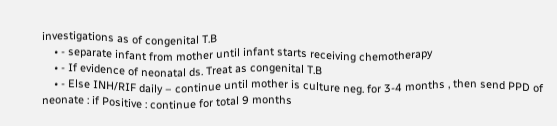investigations as of congenital T.B
    • - separate infant from mother until infant starts receiving chemotherapy
    • - If evidence of neonatal ds. Treat as congenital T.B
    • - Else INH/RIF daily – continue until mother is culture neg. for 3-4 months , then send PPD of neonate : if Positive : continue for total 9 months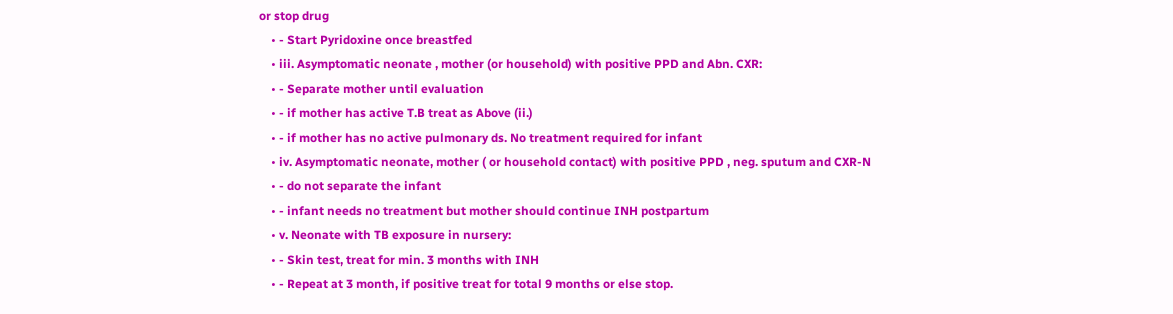or stop drug
    • - Start Pyridoxine once breastfed
    • iii. Asymptomatic neonate , mother (or household) with positive PPD and Abn. CXR:
    • - Separate mother until evaluation
    • - if mother has active T.B treat as Above (ii.)
    • - if mother has no active pulmonary ds. No treatment required for infant
    • iv. Asymptomatic neonate, mother ( or household contact) with positive PPD , neg. sputum and CXR-N
    • - do not separate the infant
    • - infant needs no treatment but mother should continue INH postpartum
    • v. Neonate with TB exposure in nursery:
    • - Skin test, treat for min. 3 months with INH
    • - Repeat at 3 month, if positive treat for total 9 months or else stop.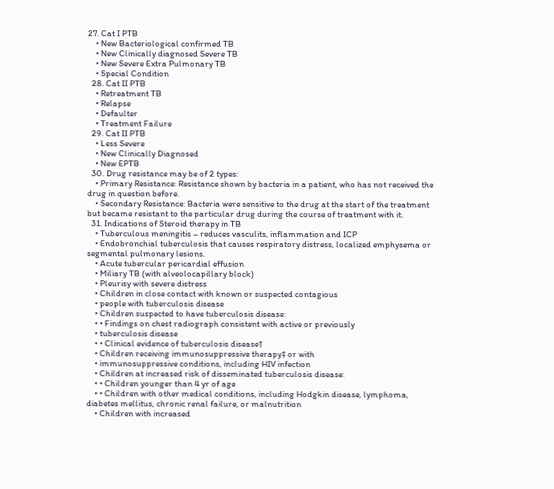27. Cat I PTB
    • New Bacteriological confirmed TB
    • New Clinically diagnosed Severe TB
    • New Severe Extra Pulmonary TB
    • Special Condition
  28. Cat II PTB
    • Retreatment TB
    • Relapse
    • Defaulter
    • Treatment Failure
  29. Cat II PTB
    • Less Severe
    • New Clinically Diagnosed
    • New EPTB
  30. Drug resistance may be of 2 types:
    • Primary Resistance: Resistance shown by bacteria in a patient, who has not received the drug in question before.
    • Secondary Resistance: Bacteria were sensitive to the drug at the start of the treatment but became resistant to the particular drug during the course of treatment with it.
  31. Indications of Steroid therapy in TB
    • Tuberculous meningitis – reduces vasculits, inflammation and ICP
    • Endobronchial tuberculosis that causes respiratory distress, localized emphysema or segmental pulmonary lesions.
    • Acute tubercular pericardial effusion
    • Miliary TB (with alveolocapillary block)
    • Pleurisy with severe distress
    • Children in close contact with known or suspected contagious
    • people with tuberculosis disease
    • Children suspected to have tuberculosis disease:
    • • Findings on chest radiograph consistent with active or previously
    • tuberculosis disease
    • • Clinical evidence of tuberculosis disease†
    • Children receiving immunosuppressive therapy‡ or with
    • immunosuppressive conditions, including HIV infection
    • Children at increased risk of disseminated tuberculosis disease:
    • • Children younger than 4 yr of age
    • • Children with other medical conditions, including Hodgkin disease, lymphoma, diabetes mellitus, chronic renal failure, or malnutrition
    • Children with increased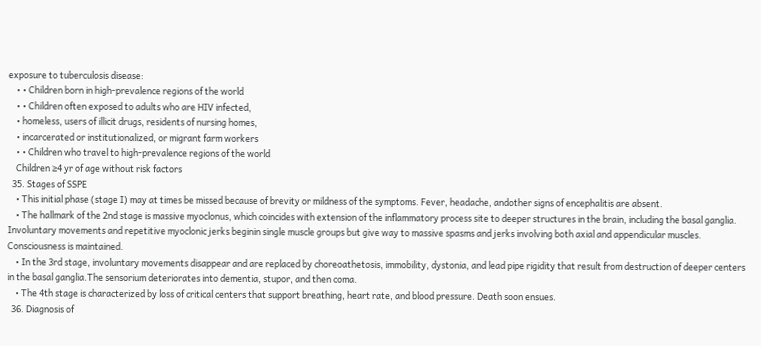exposure to tuberculosis disease:
    • • Children born in high-prevalence regions of the world
    • • Children often exposed to adults who are HIV infected,
    • homeless, users of illicit drugs, residents of nursing homes,
    • incarcerated or institutionalized, or migrant farm workers
    • • Children who travel to high-prevalence regions of the world
    Children ≥4 yr of age without risk factors
  35. Stages of SSPE
    • This initial phase (stage I) may at times be missed because of brevity or mildness of the symptoms. Fever, headache, andother signs of encephalitis are absent.
    • The hallmark of the 2nd stage is massive myoclonus, which coincides with extension of the inflammatory process site to deeper structures in the brain, including the basal ganglia. Involuntary movements and repetitive myoclonic jerks beginin single muscle groups but give way to massive spasms and jerks involving both axial and appendicular muscles. Consciousness is maintained.
    • In the 3rd stage, involuntary movements disappear and are replaced by choreoathetosis, immobility, dystonia, and lead pipe rigidity that result from destruction of deeper centers in the basal ganglia.The sensorium deteriorates into dementia, stupor, and then coma.
    • The 4th stage is characterized by loss of critical centers that support breathing, heart rate, and blood pressure. Death soon ensues.
  36. Diagnosis of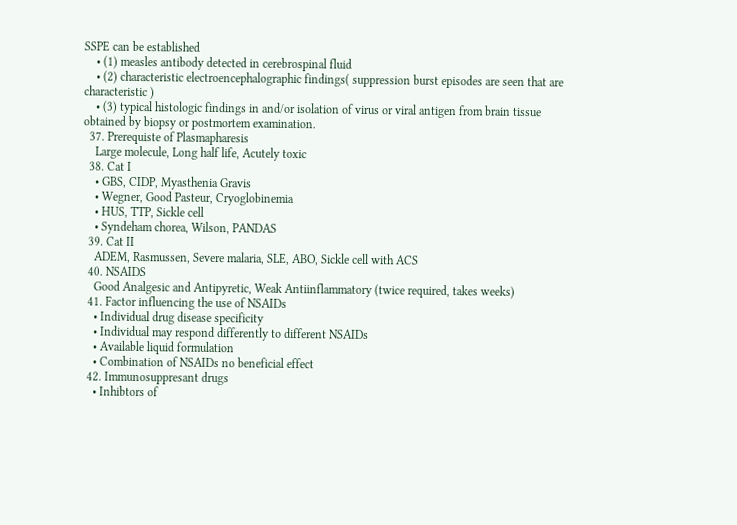SSPE can be established
    • (1) measles antibody detected in cerebrospinal fluid
    • (2) characteristic electroencephalographic findings( suppression burst episodes are seen that are characteristic )
    • (3) typical histologic findings in and/or isolation of virus or viral antigen from brain tissue obtained by biopsy or postmortem examination.
  37. Prerequiste of Plasmapharesis
    Large molecule, Long half life, Acutely toxic
  38. Cat I
    • GBS, CIDP, Myasthenia Gravis
    • Wegner, Good Pasteur, Cryoglobinemia
    • HUS, TTP, Sickle cell
    • Syndeham chorea, Wilson, PANDAS
  39. Cat II
    ADEM, Rasmussen, Severe malaria, SLE, ABO, Sickle cell with ACS
  40. NSAIDS
    Good Analgesic and Antipyretic, Weak Antiinflammatory (twice required, takes weeks)
  41. Factor influencing the use of NSAIDs
    • Individual drug disease specificity
    • Individual may respond differently to different NSAIDs
    • Available liquid formulation
    • Combination of NSAIDs no beneficial effect
  42. Immunosuppresant drugs
    • Inhibtors of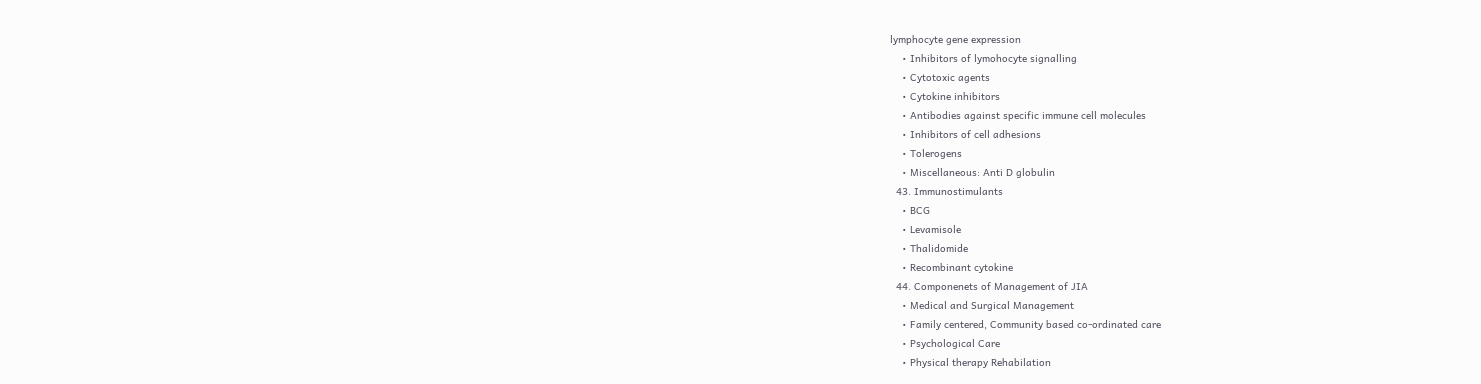lymphocyte gene expression
    • Inhibitors of lymohocyte signalling
    • Cytotoxic agents
    • Cytokine inhibitors
    • Antibodies against specific immune cell molecules
    • Inhibitors of cell adhesions
    • Tolerogens
    • Miscellaneous: Anti D globulin
  43. Immunostimulants
    • BCG
    • Levamisole
    • Thalidomide
    • Recombinant cytokine
  44. Componenets of Management of JIA
    • Medical and Surgical Management
    • Family centered, Community based co-ordinated care
    • Psychological Care
    • Physical therapy Rehabilation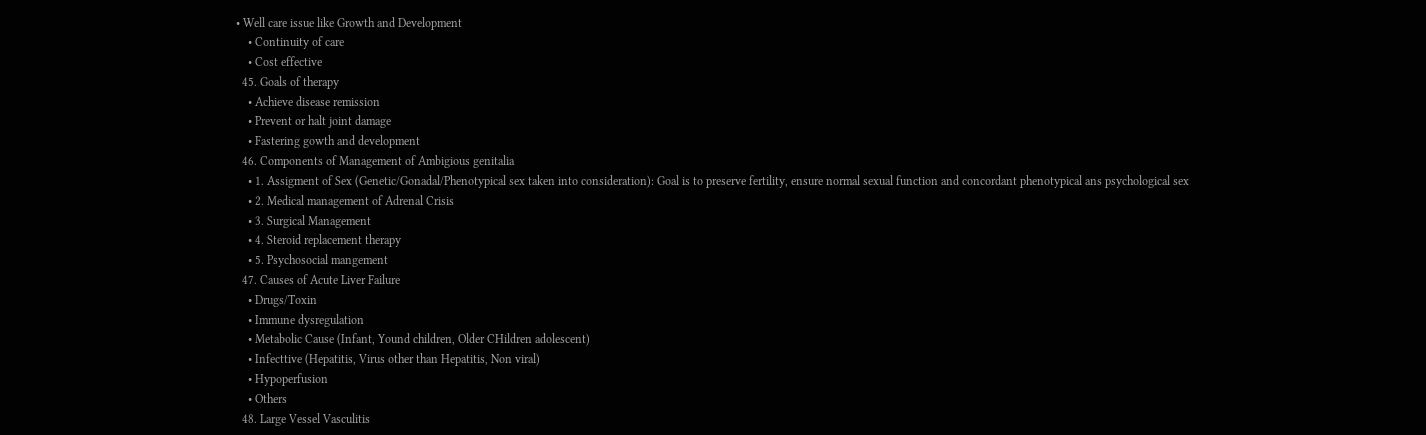• Well care issue like Growth and Development
    • Continuity of care
    • Cost effective
  45. Goals of therapy
    • Achieve disease remission
    • Prevent or halt joint damage
    • Fastering gowth and development
  46. Components of Management of Ambigious genitalia
    • 1. Assigment of Sex (Genetic/Gonadal/Phenotypical sex taken into consideration): Goal is to preserve fertility, ensure normal sexual function and concordant phenotypical ans psychological sex
    • 2. Medical management of Adrenal Crisis
    • 3. Surgical Management
    • 4. Steroid replacement therapy
    • 5. Psychosocial mangement
  47. Causes of Acute Liver Failure
    • Drugs/Toxin
    • Immune dysregulation
    • Metabolic Cause (Infant, Yound children, Older CHildren adolescent)
    • Infecttive (Hepatitis, Virus other than Hepatitis, Non viral)
    • Hypoperfusion
    • Others
  48. Large Vessel Vasculitis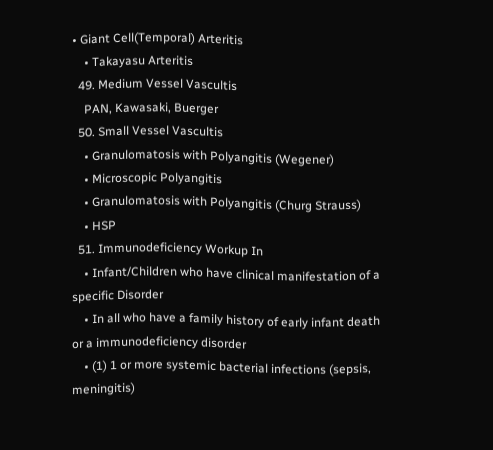• Giant Cell(Temporal) Arteritis
    • Takayasu Arteritis
  49. Medium Vessel Vascultis
    PAN, Kawasaki, Buerger
  50. Small Vessel Vascultis
    • Granulomatosis with Polyangitis (Wegener)
    • Microscopic Polyangitis
    • Granulomatosis with Polyangitis (Churg Strauss)
    • HSP
  51. Immunodeficiency Workup In
    • Infant/Children who have clinical manifestation of a specific Disorder
    • In all who have a family history of early infant death or a immunodeficiency disorder
    • (1) 1 or more systemic bacterial infections (sepsis, meningitis)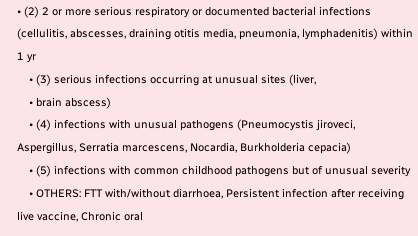• (2) 2 or more serious respiratory or documented bacterial infections (cellulitis, abscesses, draining otitis media, pneumonia, lymphadenitis) within 1 yr
    • (3) serious infections occurring at unusual sites (liver,
    • brain abscess)
    • (4) infections with unusual pathogens (Pneumocystis jiroveci, Aspergillus, Serratia marcescens, Nocardia, Burkholderia cepacia)
    • (5) infections with common childhood pathogens but of unusual severity
    • OTHERS: FTT with/without diarrhoea, Persistent infection after receiving live vaccine, Chronic oral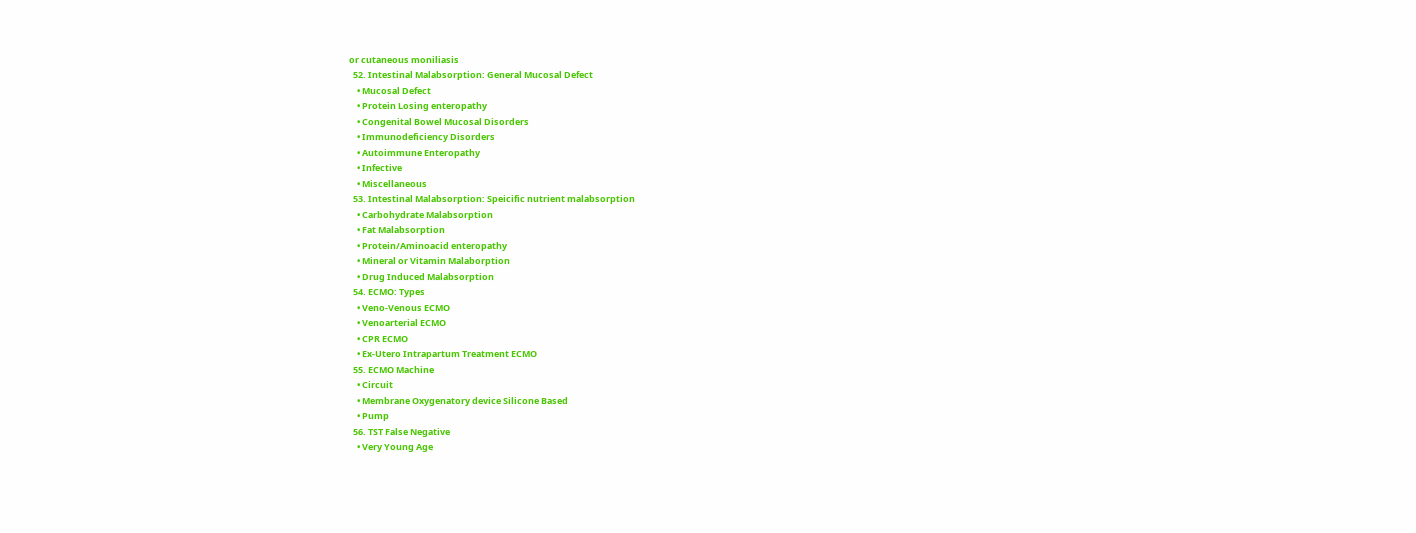or cutaneous moniliasis
  52. Intestinal Malabsorption: General Mucosal Defect
    • Mucosal Defect
    • Protein Losing enteropathy
    • Congenital Bowel Mucosal Disorders
    • Immunodeficiency Disorders
    • Autoimmune Enteropathy
    • Infective
    • Miscellaneous
  53. Intestinal Malabsorption: Speicific nutrient malabsorption
    • Carbohydrate Malabsorption
    • Fat Malabsorption
    • Protein/Aminoacid enteropathy
    • Mineral or Vitamin Malaborption
    • Drug Induced Malabsorption
  54. ECMO: Types
    • Veno-Venous ECMO
    • Venoarterial ECMO
    • CPR ECMO
    • Ex-Utero Intrapartum Treatment ECMO
  55. ECMO Machine
    • Circuit
    • Membrane Oxygenatory device Silicone Based
    • Pump
  56. TST False Negative
    • Very Young Age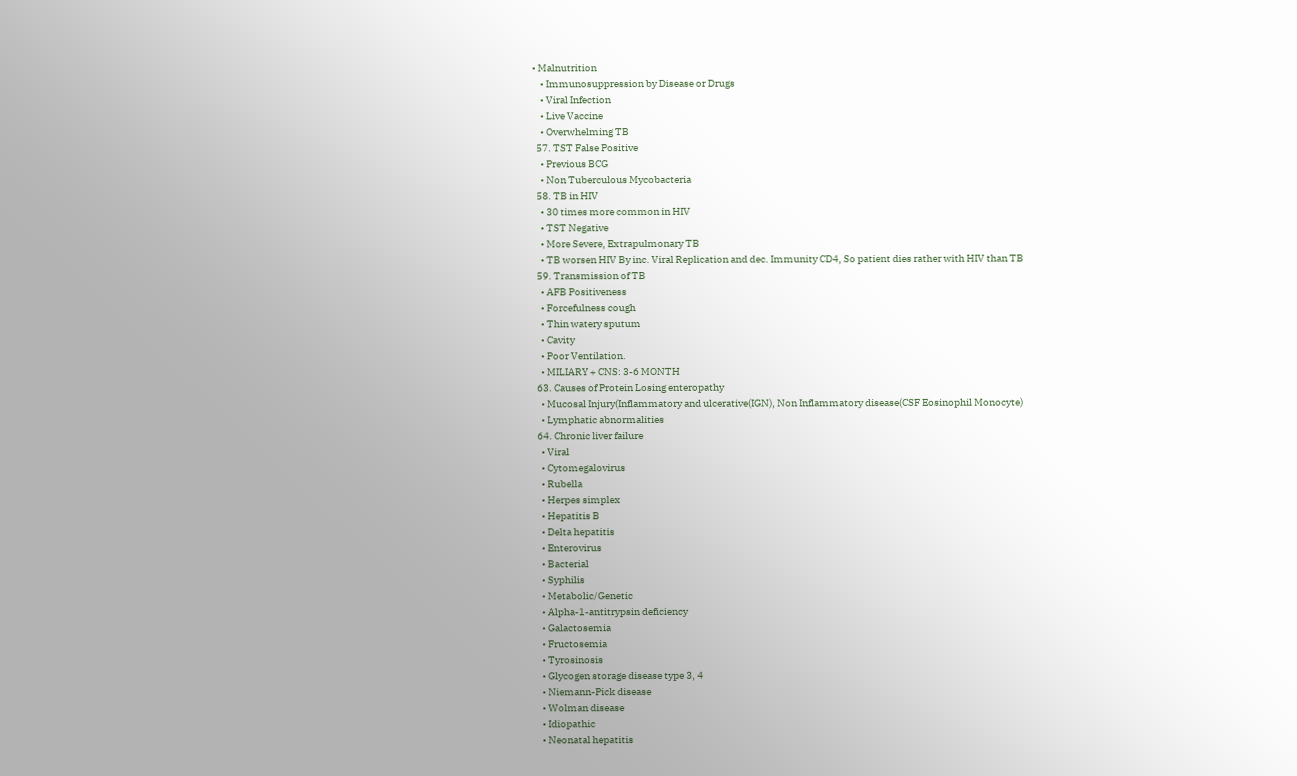• Malnutrition
    • Immunosuppression by Disease or Drugs
    • Viral Infection
    • Live Vaccine
    • Overwhelming TB
  57. TST False Positive
    • Previous BCG
    • Non Tuberculous Mycobacteria
  58. TB in HIV
    • 30 times more common in HIV
    • TST Negative
    • More Severe, Extrapulmonary TB
    • TB worsen HIV By inc. Viral Replication and dec. Immunity CD4, So patient dies rather with HIV than TB
  59. Transmission of TB
    • AFB Positiveness
    • Forcefulness cough
    • Thin watery sputum
    • Cavity
    • Poor Ventilation.
    • MILIARY + CNS: 3-6 MONTH
  63. Causes of Protein Losing enteropathy
    • Mucosal Injury(Inflammatory and ulcerative(IGN), Non Inflammatory disease(CSF Eosinophil Monocyte)
    • Lymphatic abnormalities
  64. Chronic liver failure
    • Viral
    • Cytomegalovirus
    • Rubella
    • Herpes simplex
    • Hepatitis B
    • Delta hepatitis
    • Enterovirus
    • Bacterial
    • Syphilis
    • Metabolic/Genetic
    • Alpha-1-antitrypsin deficiency
    • Galactosemia
    • Fructosemia
    • Tyrosinosis
    • Glycogen storage disease type 3, 4
    • Niemann-Pick disease
    • Wolman disease
    • Idiopathic
    • Neonatal hepatitis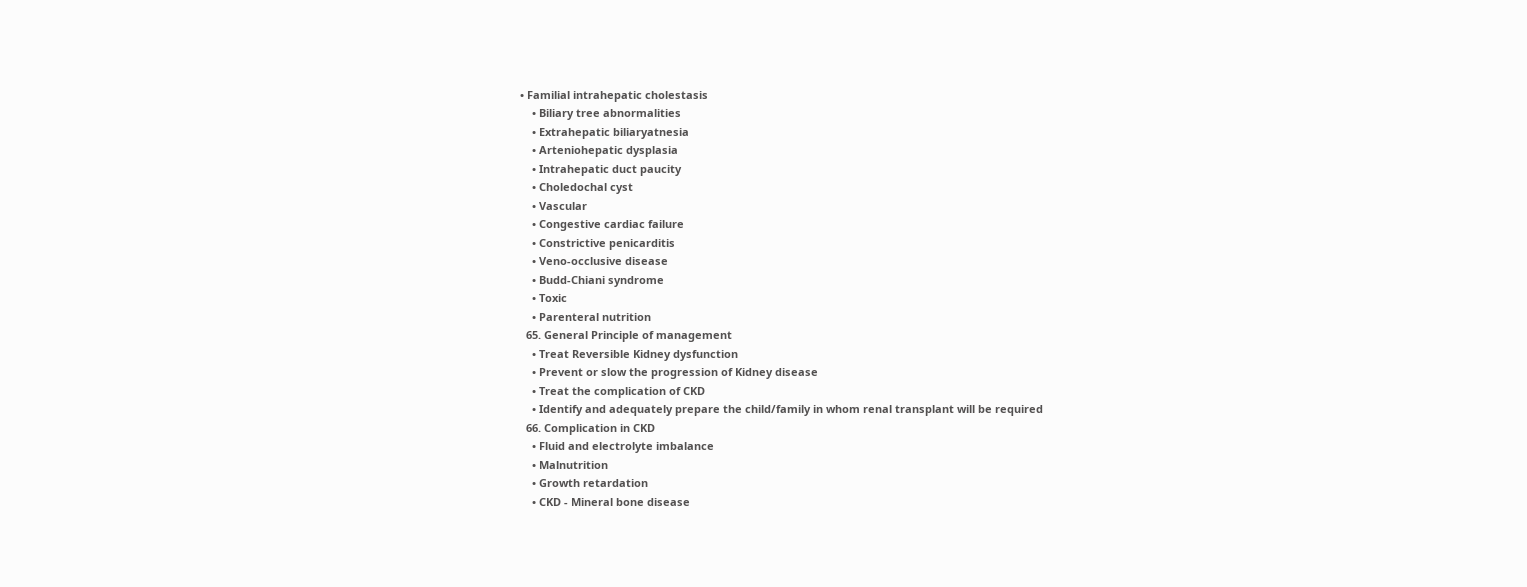• Familial intrahepatic cholestasis
    • Biliary tree abnormalities
    • Extrahepatic biliaryatnesia
    • Arteniohepatic dysplasia
    • Intrahepatic duct paucity
    • Choledochal cyst
    • Vascular
    • Congestive cardiac failure
    • Constrictive penicarditis
    • Veno-occlusive disease
    • Budd-Chiani syndrome
    • Toxic
    • Parenteral nutrition
  65. General Principle of management
    • Treat Reversible Kidney dysfunction
    • Prevent or slow the progression of Kidney disease
    • Treat the complication of CKD
    • Identify and adequately prepare the child/family in whom renal transplant will be required
  66. Complication in CKD
    • Fluid and electrolyte imbalance
    • Malnutrition
    • Growth retardation
    • CKD - Mineral bone disease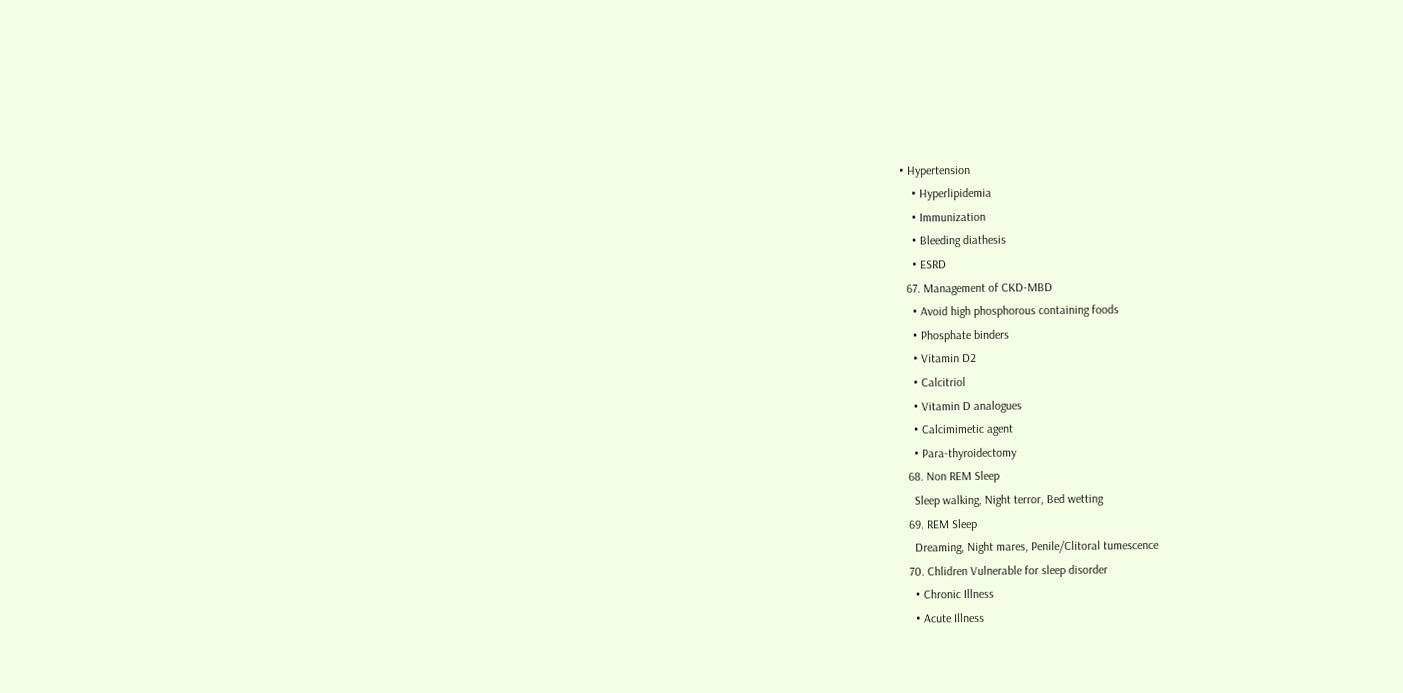• Hypertension
    • Hyperlipidemia
    • Immunization
    • Bleeding diathesis
    • ESRD
  67. Management of CKD-MBD
    • Avoid high phosphorous containing foods
    • Phosphate binders
    • Vitamin D2
    • Calcitriol
    • Vitamin D analogues
    • Calcimimetic agent
    • Para-thyroidectomy
  68. Non REM Sleep
    Sleep walking, Night terror, Bed wetting
  69. REM Sleep
    Dreaming, Night mares, Penile/Clitoral tumescence
  70. Chlidren Vulnerable for sleep disorder
    • Chronic Illness
    • Acute Illness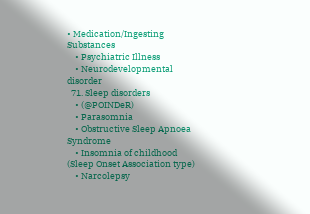• Medication/Ingesting Substances
    • Psychiatric Illness
    • Neurodevelopmental disorder
  71. Sleep disorders
    • (@POINDeR)
    • Parasomnia
    • Obstructive Sleep Apnoea Syndrome
    • Insomnia of childhood (Sleep Onset Association type)
    • Narcolepsy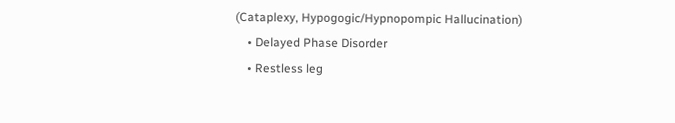(Cataplexy, Hypogogic/Hypnopompic Hallucination)
    • Delayed Phase Disorder
    • Restless leg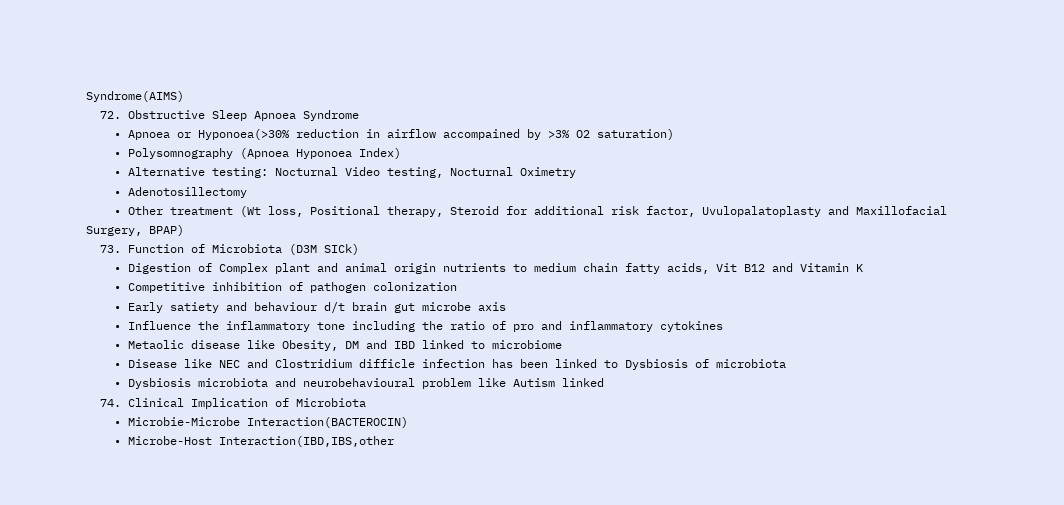Syndrome(AIMS)
  72. Obstructive Sleep Apnoea Syndrome
    • Apnoea or Hyponoea(>30% reduction in airflow accompained by >3% O2 saturation)
    • Polysomnography (Apnoea Hyponoea Index)
    • Alternative testing: Nocturnal Video testing, Nocturnal Oximetry
    • Adenotosillectomy
    • Other treatment (Wt loss, Positional therapy, Steroid for additional risk factor, Uvulopalatoplasty and Maxillofacial Surgery, BPAP)
  73. Function of Microbiota (D3M SICk)
    • Digestion of Complex plant and animal origin nutrients to medium chain fatty acids, Vit B12 and Vitamin K
    • Competitive inhibition of pathogen colonization
    • Early satiety and behaviour d/t brain gut microbe axis
    • Influence the inflammatory tone including the ratio of pro and inflammatory cytokines
    • Metaolic disease like Obesity, DM and IBD linked to microbiome
    • Disease like NEC and Clostridium difficle infection has been linked to Dysbiosis of microbiota
    • Dysbiosis microbiota and neurobehavioural problem like Autism linked
  74. Clinical Implication of Microbiota
    • Microbie-Microbe Interaction(BACTEROCIN)
    • Microbe-Host Interaction(IBD,IBS,other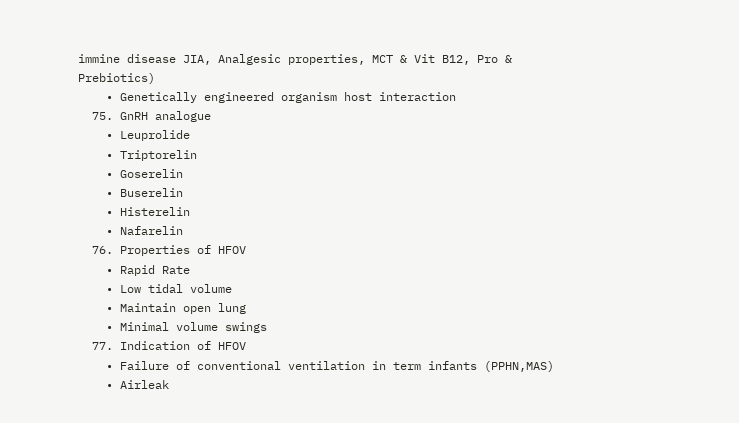immine disease JIA, Analgesic properties, MCT & Vit B12, Pro & Prebiotics)
    • Genetically engineered organism host interaction
  75. GnRH analogue
    • Leuprolide
    • Triptorelin
    • Goserelin
    • Buserelin
    • Histerelin
    • Nafarelin
  76. Properties of HFOV
    • Rapid Rate
    • Low tidal volume
    • Maintain open lung
    • Minimal volume swings
  77. Indication of HFOV
    • Failure of conventional ventilation in term infants (PPHN,MAS)
    • Airleak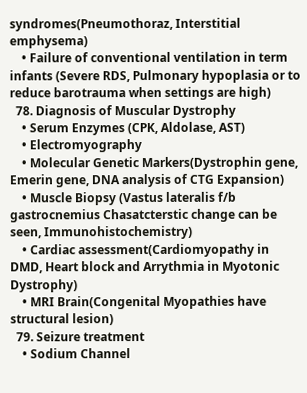syndromes(Pneumothoraz, Interstitial emphysema)
    • Failure of conventional ventilation in term infants (Severe RDS, Pulmonary hypoplasia or to reduce barotrauma when settings are high)
  78. Diagnosis of Muscular Dystrophy
    • Serum Enzymes (CPK, Aldolase, AST)
    • Electromyography
    • Molecular Genetic Markers(Dystrophin gene, Emerin gene, DNA analysis of CTG Expansion)
    • Muscle Biopsy (Vastus lateralis f/b gastrocnemius Chasatcterstic change can be seen, Immunohistochemistry)
    • Cardiac assessment(Cardiomyopathy in DMD, Heart block and Arrythmia in Myotonic Dystrophy)
    • MRI Brain(Congenital Myopathies have structural lesion)
  79. Seizure treatment
    • Sodium Channel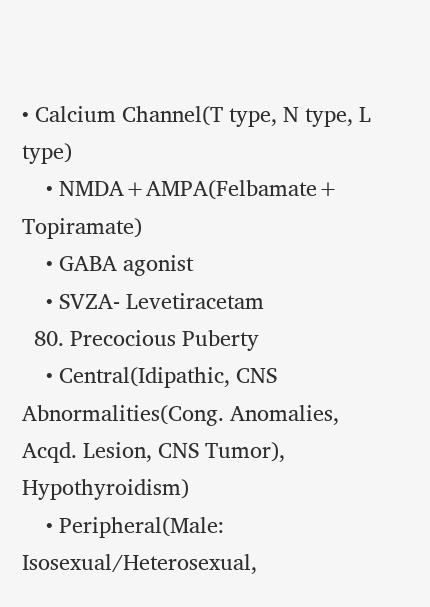• Calcium Channel(T type, N type, L type)
    • NMDA+AMPA(Felbamate+ Topiramate)
    • GABA agonist
    • SVZA- Levetiracetam
  80. Precocious Puberty
    • Central(Idipathic, CNS Abnormalities(Cong. Anomalies, Acqd. Lesion, CNS Tumor), Hypothyroidism)
    • Peripheral(Male: Isosexual/Heterosexual,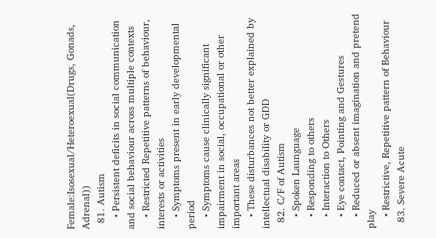Female:Isosexual/Heteroexual(Drugs, Gonads, Adrenal))
  81. Autism
    • Persistent deficits in social communication and social behaviour across multiple contexts
    • Restricted Repetitive patterns of behaviour, interests or activities
    • Symptoms present in early developmental period
    • Symptoms cause clinically significant impairment in social, occupational or other important areas
    • These disturbances not better explained by intellectual disability or GDD
  82. C/F of Autism
    • Spoken Launguage
    • Responding to others
    • Interaction to Others
    • Eye contact, Pointing and Gestures
    • Reduced or absent imagination and pretend play
    • Restrictive, Repetitive pattern of Behaviour
  83. Severe Acute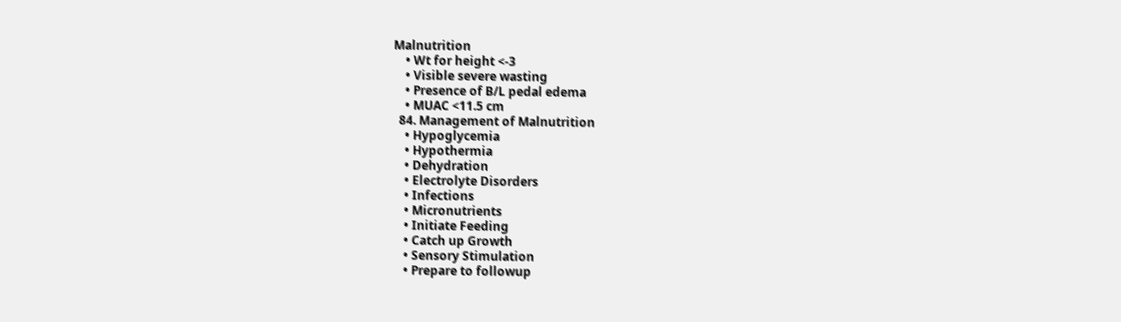Malnutrition
    • Wt for height <-3
    • Visible severe wasting
    • Presence of B/L pedal edema
    • MUAC <11.5 cm
  84. Management of Malnutrition
    • Hypoglycemia
    • Hypothermia
    • Dehydration
    • Electrolyte Disorders
    • Infections
    • Micronutrients
    • Initiate Feeding
    • Catch up Growth
    • Sensory Stimulation
    • Prepare to followup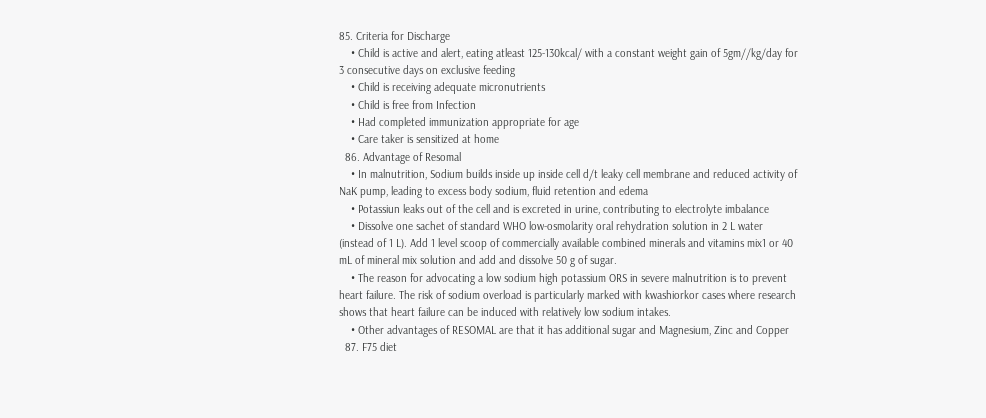85. Criteria for Discharge
    • Child is active and alert, eating atleast 125-130kcal/ with a constant weight gain of 5gm//kg/day for 3 consecutive days on exclusive feeding
    • Child is receiving adequate micronutrients
    • Child is free from Infection
    • Had completed immunization appropriate for age
    • Care taker is sensitized at home
  86. Advantage of Resomal
    • In malnutrition, Sodium builds inside up inside cell d/t leaky cell membrane and reduced activity of NaK pump, leading to excess body sodium, fluid retention and edema
    • Potassiun leaks out of the cell and is excreted in urine, contributing to electrolyte imbalance
    • Dissolve one sachet of standard WHO low-osmolarity oral rehydration solution in 2 L water (instead of 1 L). Add 1 level scoop of commercially available combined minerals and vitamins mix1 or 40 mL of mineral mix solution and add and dissolve 50 g of sugar.
    • The reason for advocating a low sodium high potassium ORS in severe malnutrition is to prevent heart failure. The risk of sodium overload is particularly marked with kwashiorkor cases where research shows that heart failure can be induced with relatively low sodium intakes.
    • Other advantages of RESOMAL are that it has additional sugar and Magnesium, Zinc and Copper
  87. F75 diet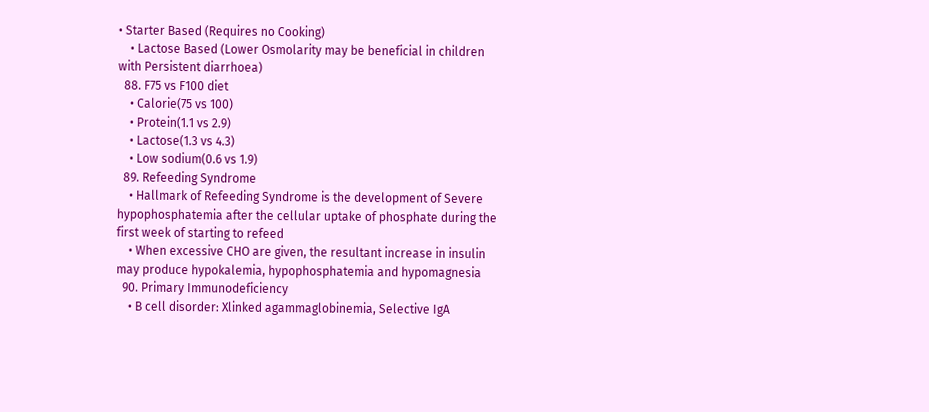• Starter Based (Requires no Cooking)
    • Lactose Based (Lower Osmolarity may be beneficial in children with Persistent diarrhoea)
  88. F75 vs F100 diet
    • Calorie(75 vs 100)
    • Protein(1.1 vs 2.9)
    • Lactose(1.3 vs 4.3)
    • Low sodium(0.6 vs 1.9)
  89. Refeeding Syndrome
    • Hallmark of Refeeding Syndrome is the development of Severe hypophosphatemia after the cellular uptake of phosphate during the first week of starting to refeed
    • When excessive CHO are given, the resultant increase in insulin may produce hypokalemia, hypophosphatemia and hypomagnesia
  90. Primary Immunodeficiency
    • B cell disorder: Xlinked agammaglobinemia, Selective IgA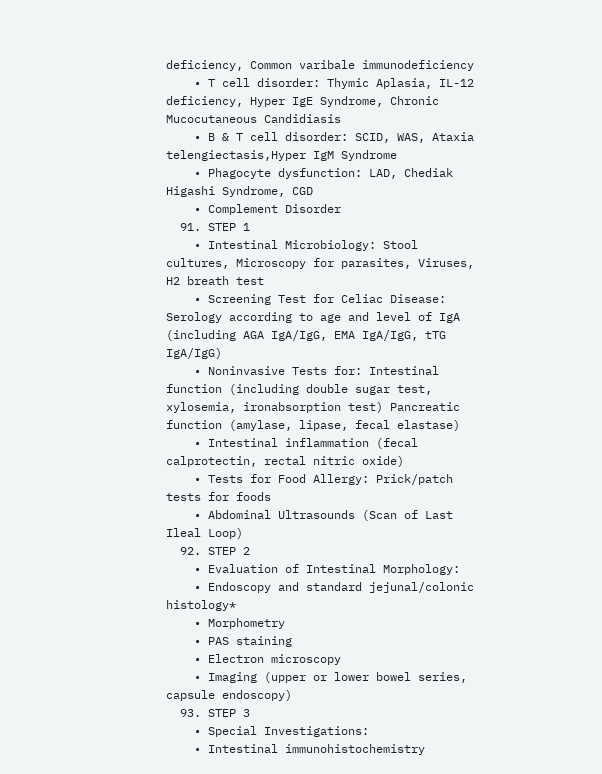deficiency, Common varibale immunodeficiency
    • T cell disorder: Thymic Aplasia, IL-12 deficiency, Hyper IgE Syndrome, Chronic Mucocutaneous Candidiasis
    • B & T cell disorder: SCID, WAS, Ataxia telengiectasis,Hyper IgM Syndrome
    • Phagocyte dysfunction: LAD, Chediak Higashi Syndrome, CGD
    • Complement Disorder
  91. STEP 1
    • Intestinal Microbiology: Stool cultures, Microscopy for parasites, Viruses, H2 breath test
    • Screening Test for Celiac Disease: Serology according to age and level of IgA (including AGA IgA/IgG, EMA IgA/IgG, tTG IgA/IgG)
    • Noninvasive Tests for: Intestinal function (including double sugar test, xylosemia, ironabsorption test) Pancreatic function (amylase, lipase, fecal elastase)
    • Intestinal inflammation (fecal calprotectin, rectal nitric oxide)
    • Tests for Food Allergy: Prick/patch tests for foods
    • Abdominal Ultrasounds (Scan of Last Ileal Loop)
  92. STEP 2
    • Evaluation of Intestinal Morphology:
    • Endoscopy and standard jejunal/colonic histology*
    • Morphometry
    • PAS staining
    • Electron microscopy
    • Imaging (upper or lower bowel series, capsule endoscopy)
  93. STEP 3
    • Special Investigations:
    • Intestinal immunohistochemistry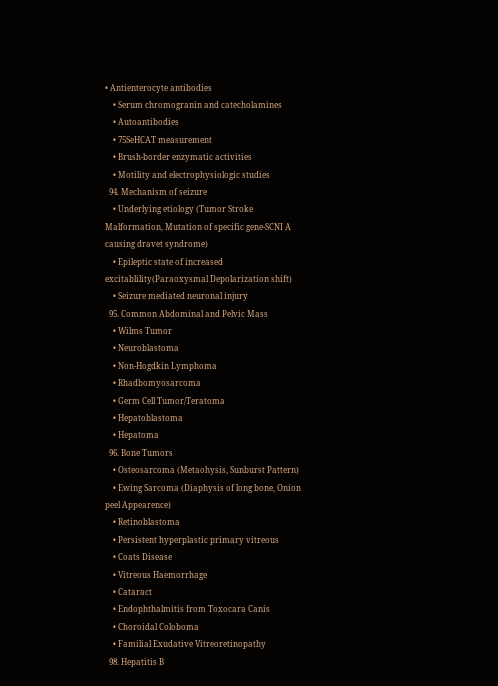• Antienterocyte antibodies
    • Serum chromogranin and catecholamines
    • Autoantibodies
    • 75SeHCAT measurement
    • Brush-border enzymatic activities
    • Motility and electrophysiologic studies
  94. Mechanism of seizure
    • Underlying etiology (Tumor Stroke Malformation, Mutation of specific gene-SCNI A causing dravet syndrome)
    • Epileptic state of increased excitablility(Paraoxysmal Depolarization shift)
    • Seizure mediated neuronal injury
  95. Common Abdominal and Pelvic Mass
    • Wilms Tumor
    • Neuroblastoma
    • Non-Hogdkin Lymphoma
    • Rhadbomyosarcoma
    • Germ Cell Tumor/Teratoma
    • Hepatoblastoma
    • Hepatoma
  96. Bone Tumors
    • Osteosarcoma (Metaohysis, Sunburst Pattern)
    • Ewing Sarcoma (Diaphysis of long bone, Onion peel Appearence)
    • Retinoblastoma
    • Persistent hyperplastic primary vitreous
    • Coats Disease
    • Vitreous Haemorrhage
    • Cataract
    • Endophthalmitis from Toxocara Canis
    • Choroidal Coloboma
    • Familial Exudative Vitreoretinopathy
  98. Hepatitis B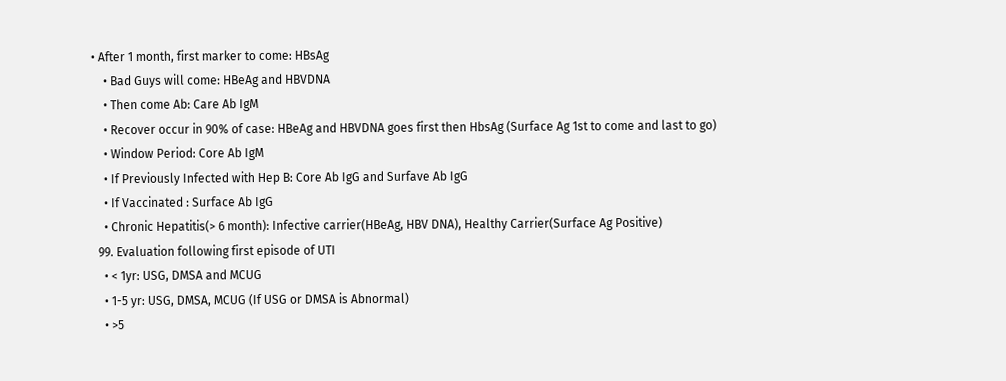• After 1 month, first marker to come: HBsAg
    • Bad Guys will come: HBeAg and HBVDNA
    • Then come Ab: Care Ab IgM
    • Recover occur in 90% of case: HBeAg and HBVDNA goes first then HbsAg (Surface Ag 1st to come and last to go)
    • Window Period: Core Ab IgM
    • If Previously Infected with Hep B: Core Ab IgG and Surfave Ab IgG
    • If Vaccinated : Surface Ab IgG
    • Chronic Hepatitis(> 6 month): Infective carrier(HBeAg, HBV DNA), Healthy Carrier(Surface Ag Positive)
  99. Evaluation following first episode of UTI
    • < 1yr: USG, DMSA and MCUG
    • 1-5 yr: USG, DMSA, MCUG (If USG or DMSA is Abnormal)
    • >5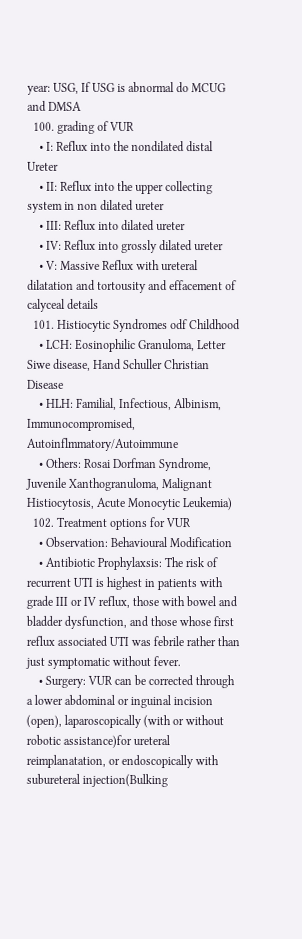year: USG, If USG is abnormal do MCUG and DMSA
  100. grading of VUR
    • I: Reflux into the nondilated distal Ureter
    • II: Reflux into the upper collecting system in non dilated ureter
    • III: Reflux into dilated ureter
    • IV: Reflux into grossly dilated ureter
    • V: Massive Reflux with ureteral dilatation and tortousity and effacement of calyceal details
  101. Histiocytic Syndromes odf Childhood
    • LCH: Eosinophilic Granuloma, Letter Siwe disease, Hand Schuller Christian Disease
    • HLH: Familial, Infectious, Albinism, Immunocompromised, Autoinflmmatory/Autoimmune
    • Others: Rosai Dorfman Syndrome, Juvenile Xanthogranuloma, Malignant Histiocytosis, Acute Monocytic Leukemia)
  102. Treatment options for VUR
    • Observation: Behavioural Modification
    • Antibiotic Prophylaxsis: The risk of recurrent UTI is highest in patients with grade III or IV reflux, those with bowel and bladder dysfunction, and those whose first reflux associated UTI was febrile rather than just symptomatic without fever.
    • Surgery: VUR can be corrected through a lower abdominal or inguinal incision (open), laparoscopically (with or without robotic assistance)for ureteral reimplanatation, or endoscopically with subureteral injection(Bulking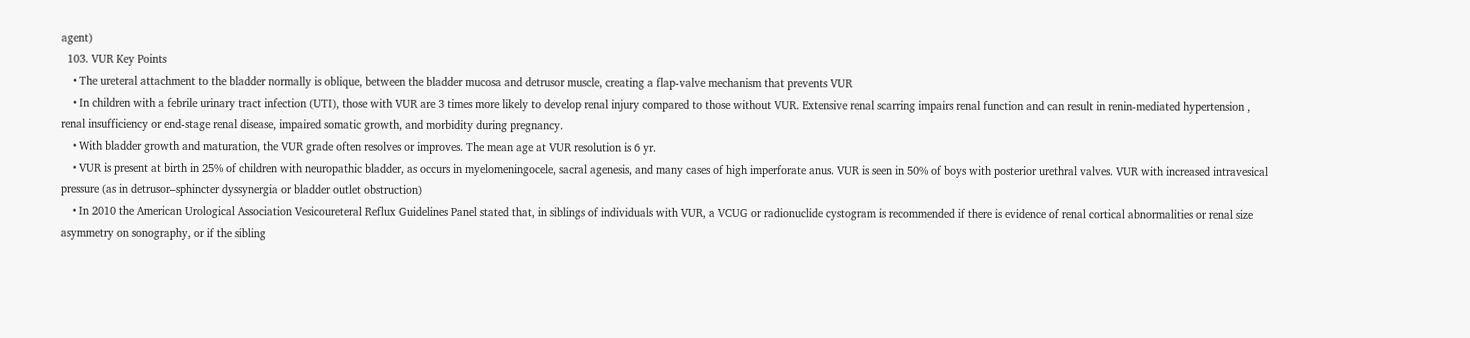agent)
  103. VUR Key Points
    • The ureteral attachment to the bladder normally is oblique, between the bladder mucosa and detrusor muscle, creating a flap-valve mechanism that prevents VUR
    • In children with a febrile urinary tract infection (UTI), those with VUR are 3 times more likely to develop renal injury compared to those without VUR. Extensive renal scarring impairs renal function and can result in renin-mediated hypertension , renal insufficiency or end-stage renal disease, impaired somatic growth, and morbidity during pregnancy.
    • With bladder growth and maturation, the VUR grade often resolves or improves. The mean age at VUR resolution is 6 yr.
    • VUR is present at birth in 25% of children with neuropathic bladder, as occurs in myelomeningocele, sacral agenesis, and many cases of high imperforate anus. VUR is seen in 50% of boys with posterior urethral valves. VUR with increased intravesical pressure (as in detrusor–sphincter dyssynergia or bladder outlet obstruction)
    • In 2010 the American Urological Association Vesicoureteral Reflux Guidelines Panel stated that, in siblings of individuals with VUR, a VCUG or radionuclide cystogram is recommended if there is evidence of renal cortical abnormalities or renal size asymmetry on sonography, or if the sibling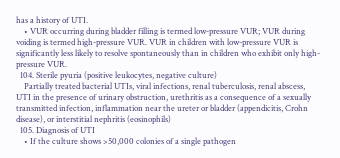has a history of UTI.
    • VUR occurring during bladder filling is termed low-pressure VUR; VUR during voiding is termed high-pressure VUR. VUR in children with low-pressure VUR is significantly less likely to resolve spontaneously than in children who exhibit only high-pressure VUR.
  104. Sterile pyuria (positive leukocytes, negative culture)
    Partially treated bacterial UTIs, viral infections, renal tuberculosis, renal abscess, UTI in the presence of urinary obstruction, urethritis as a consequence of a sexually transmitted infection, inflammation near the ureter or bladder (appendicitis, Crohn disease), or interstitial nephritis (eosinophils)
  105. Diagnosis of UTI
    • If the culture shows >50,000 colonies of a single pathogen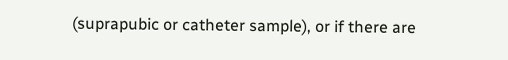(suprapubic or catheter sample), or if there are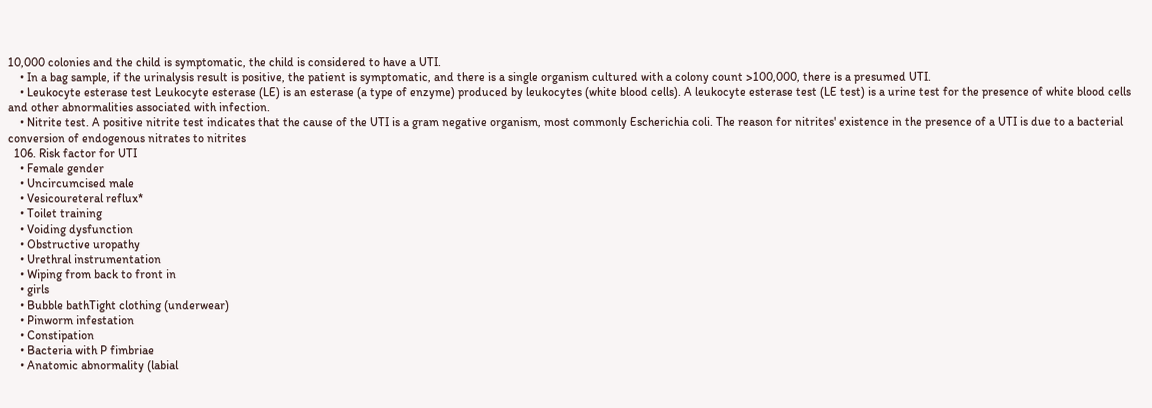10,000 colonies and the child is symptomatic, the child is considered to have a UTI.
    • In a bag sample, if the urinalysis result is positive, the patient is symptomatic, and there is a single organism cultured with a colony count >100,000, there is a presumed UTI.
    • Leukocyte esterase test Leukocyte esterase (LE) is an esterase (a type of enzyme) produced by leukocytes (white blood cells). A leukocyte esterase test (LE test) is a urine test for the presence of white blood cells and other abnormalities associated with infection.
    • Nitrite test. A positive nitrite test indicates that the cause of the UTI is a gram negative organism, most commonly Escherichia coli. The reason for nitrites' existence in the presence of a UTI is due to a bacterial conversion of endogenous nitrates to nitrites
  106. Risk factor for UTI
    • Female gender
    • Uncircumcised male
    • Vesicoureteral reflux*
    • Toilet training
    • Voiding dysfunction
    • Obstructive uropathy
    • Urethral instrumentation
    • Wiping from back to front in
    • girls
    • Bubble bathTight clothing (underwear)
    • Pinworm infestation
    • Constipation
    • Bacteria with P fimbriae
    • Anatomic abnormality (labial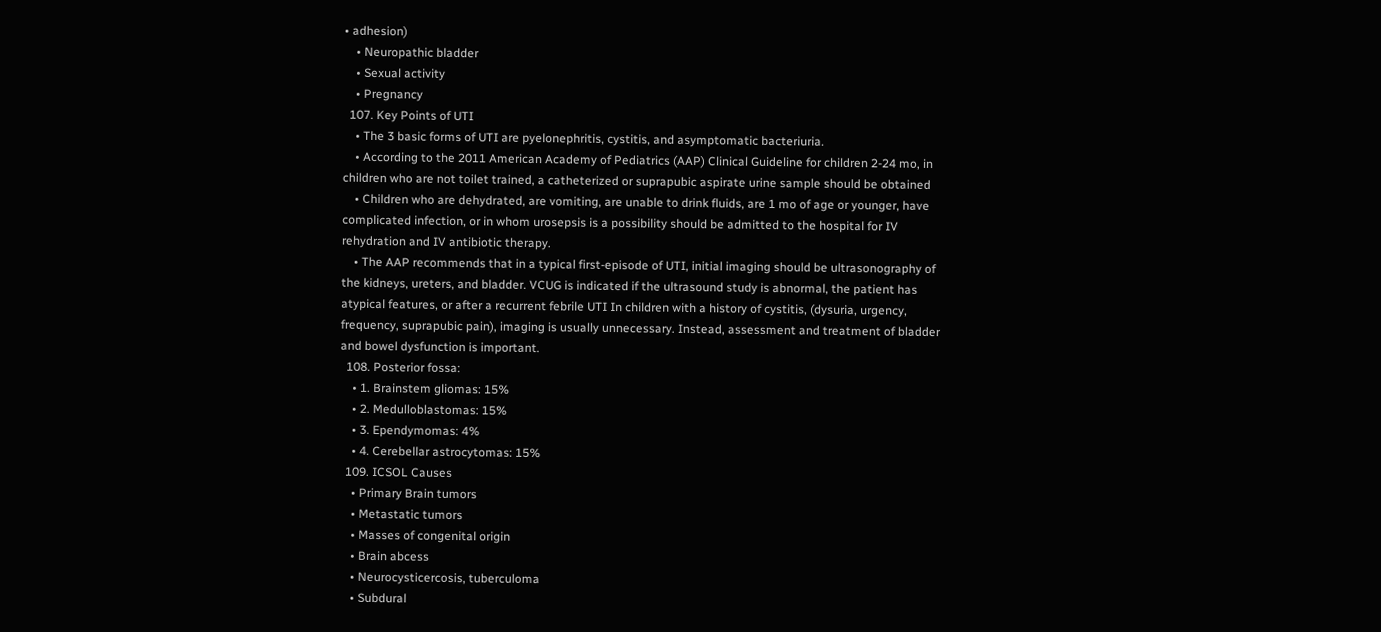• adhesion)
    • Neuropathic bladder
    • Sexual activity
    • Pregnancy
  107. Key Points of UTI
    • The 3 basic forms of UTI are pyelonephritis, cystitis, and asymptomatic bacteriuria.
    • According to the 2011 American Academy of Pediatrics (AAP) Clinical Guideline for children 2-24 mo, in children who are not toilet trained, a catheterized or suprapubic aspirate urine sample should be obtained
    • Children who are dehydrated, are vomiting, are unable to drink fluids, are 1 mo of age or younger, have complicated infection, or in whom urosepsis is a possibility should be admitted to the hospital for IV rehydration and IV antibiotic therapy.
    • The AAP recommends that in a typical first-episode of UTI, initial imaging should be ultrasonography of the kidneys, ureters, and bladder. VCUG is indicated if the ultrasound study is abnormal, the patient has atypical features, or after a recurrent febrile UTI In children with a history of cystitis, (dysuria, urgency, frequency, suprapubic pain), imaging is usually unnecessary. Instead, assessment and treatment of bladder and bowel dysfunction is important.
  108. Posterior fossa:
    • 1. Brainstem gliomas: 15%
    • 2. Medulloblastomas: 15%
    • 3. Ependymomas: 4%
    • 4. Cerebellar astrocytomas: 15%
  109. ICSOL Causes
    • Primary Brain tumors
    • Metastatic tumors
    • Masses of congenital origin
    • Brain abcess
    • Neurocysticercosis, tuberculoma
    • Subdural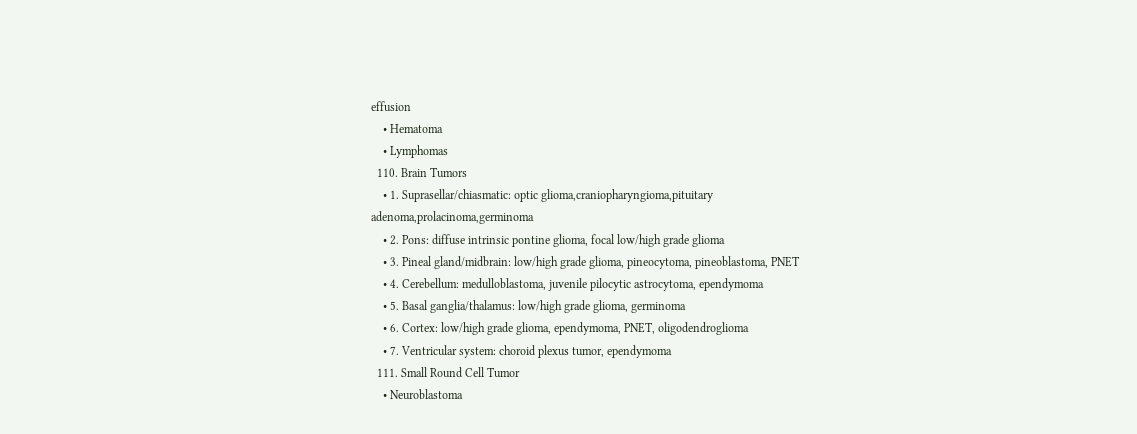effusion
    • Hematoma
    • Lymphomas
  110. Brain Tumors
    • 1. Suprasellar/chiasmatic: optic glioma,craniopharyngioma,pituitary adenoma,prolacinoma,germinoma
    • 2. Pons: diffuse intrinsic pontine glioma, focal low/high grade glioma
    • 3. Pineal gland/midbrain: low/high grade glioma, pineocytoma, pineoblastoma, PNET
    • 4. Cerebellum: medulloblastoma, juvenile pilocytic astrocytoma, ependymoma
    • 5. Basal ganglia/thalamus: low/high grade glioma, germinoma
    • 6. Cortex: low/high grade glioma, ependymoma, PNET, oligodendroglioma
    • 7. Ventricular system: choroid plexus tumor, ependymoma
  111. Small Round Cell Tumor
    • Neuroblastoma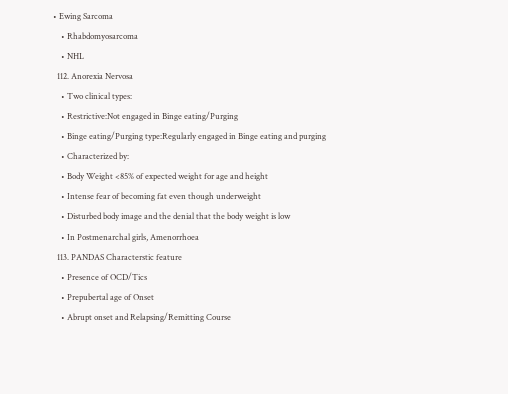• Ewing Sarcoma
    • Rhabdomyosarcoma
    • NHL
  112. Anorexia Nervosa
    • Two clinical types:
    • Restrictive:Not engaged in Binge eating/Purging
    • Binge eating/Purging type:Regularly engaged in Binge eating and purging
    • Characterized by:
    • Body Weight <85% of expected weight for age and height
    • Intense fear of becoming fat even though underweight
    • Disturbed body image and the denial that the body weight is low
    • In Postmenarchal girls, Amenorrhoea
  113. PANDAS Characterstic feature
    • Presence of OCD/Tics
    • Prepubertal age of Onset
    • Abrupt onset and Relapsing/Remitting Course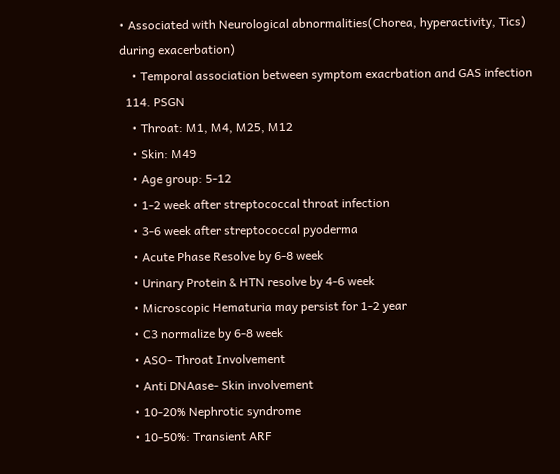• Associated with Neurological abnormalities(Chorea, hyperactivity, Tics) during exacerbation)
    • Temporal association between symptom exacrbation and GAS infection
  114. PSGN
    • Throat: M1, M4, M25, M12
    • Skin: M49
    • Age group: 5-12
    • 1-2 week after streptococcal throat infection
    • 3-6 week after streptococcal pyoderma
    • Acute Phase Resolve by 6-8 week
    • Urinary Protein & HTN resolve by 4-6 week
    • Microscopic Hematuria may persist for 1-2 year
    • C3 normalize by 6-8 week
    • ASO- Throat Involvement
    • Anti DNAase- Skin involvement
    • 10-20% Nephrotic syndrome
    • 10-50%: Transient ARF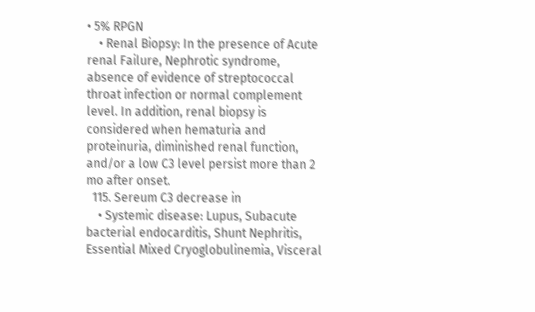• 5% RPGN
    • Renal Biopsy: In the presence of Acute renal Failure, Nephrotic syndrome, absence of evidence of streptococcal throat infection or normal complement level. In addition, renal biopsy is considered when hematuria and proteinuria, diminished renal function, and/or a low C3 level persist more than 2 mo after onset.
  115. Sereum C3 decrease in
    • Systemic disease: Lupus, Subacute bacterial endocarditis, Shunt Nephritis, Essential Mixed Cryoglobulinemia, Visceral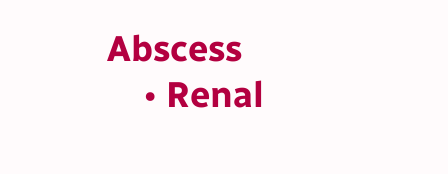Abscess
    • Renal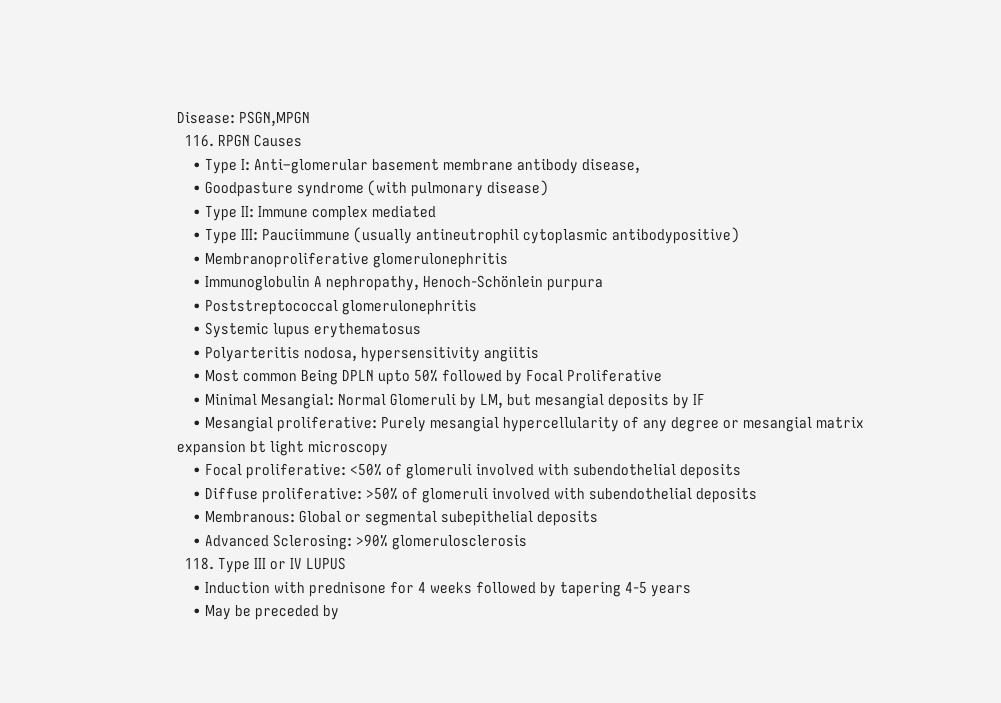Disease: PSGN,MPGN
  116. RPGN Causes
    • Type I: Anti–glomerular basement membrane antibody disease,
    • Goodpasture syndrome (with pulmonary disease)
    • Type II: Immune complex mediated
    • Type III: Pauciimmune (usually antineutrophil cytoplasmic antibodypositive)
    • Membranoproliferative glomerulonephritis
    • Immunoglobulin A nephropathy, Henoch-Schönlein purpura
    • Poststreptococcal glomerulonephritis
    • Systemic lupus erythematosus
    • Polyarteritis nodosa, hypersensitivity angiitis
    • Most common Being DPLN upto 50% followed by Focal Proliferative
    • Minimal Mesangial: Normal Glomeruli by LM, but mesangial deposits by IF
    • Mesangial proliferative: Purely mesangial hypercellularity of any degree or mesangial matrix expansion bt light microscopy
    • Focal proliferative: <50% of glomeruli involved with subendothelial deposits
    • Diffuse proliferative: >50% of glomeruli involved with subendothelial deposits
    • Membranous: Global or segmental subepithelial deposits
    • Advanced Sclerosing: >90% glomerulosclerosis
  118. Type III or IV LUPUS
    • Induction with prednisone for 4 weeks followed by tapering 4-5 years
    • May be preceded by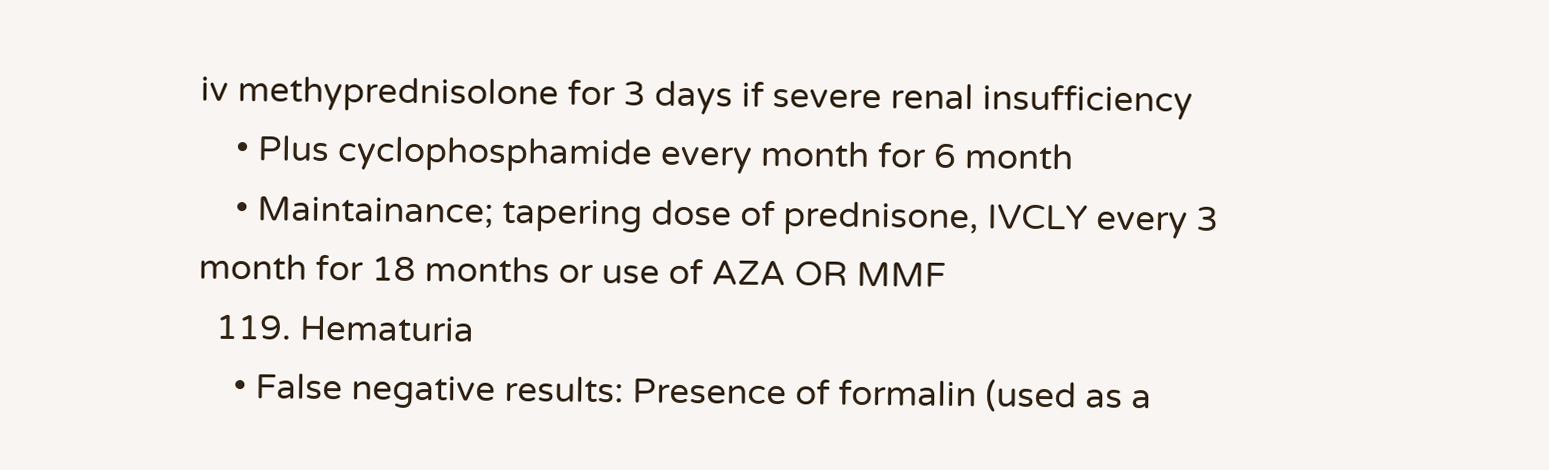iv methyprednisolone for 3 days if severe renal insufficiency
    • Plus cyclophosphamide every month for 6 month
    • Maintainance; tapering dose of prednisone, IVCLY every 3 month for 18 months or use of AZA OR MMF
  119. Hematuria
    • False negative results: Presence of formalin (used as a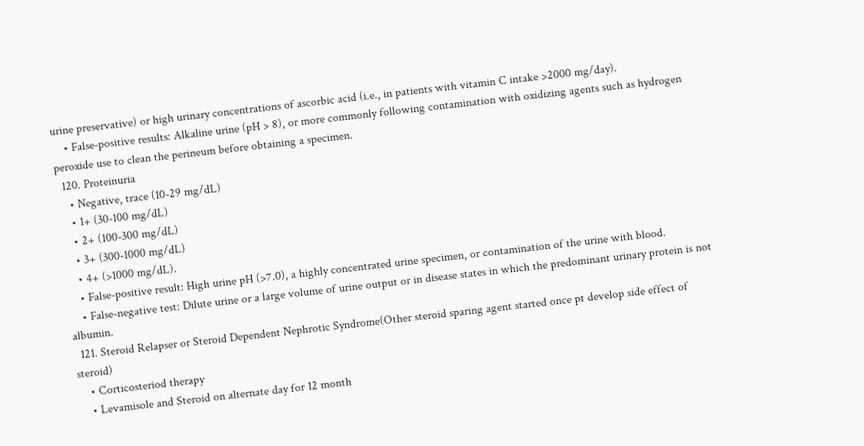urine preservative) or high urinary concentrations of ascorbic acid (i.e., in patients with vitamin C intake >2000 mg/day).
    • False-positive results: Alkaline urine (pH > 8), or more commonly following contamination with oxidizing agents such as hydrogen peroxide use to clean the perineum before obtaining a specimen.
  120. Proteinuria
    • Negative, trace (10-29 mg/dL)
    • 1+ (30-100 mg/dL)
    • 2+ (100-300 mg/dL)
    • 3+ (300-1000 mg/dL)
    • 4+ (>1000 mg/dL).
    • False-positive result: High urine pH (>7.0), a highly concentrated urine specimen, or contamination of the urine with blood.
    • False-negative test: Dilute urine or a large volume of urine output or in disease states in which the predominant urinary protein is not albumin.
  121. Steroid Relapser or Steroid Dependent Nephrotic Syndrome(Other steroid sparing agent started once pt develop side effect of steroid)
    • Corticosteriod therapy
    • Levamisole and Steroid on alternate day for 12 month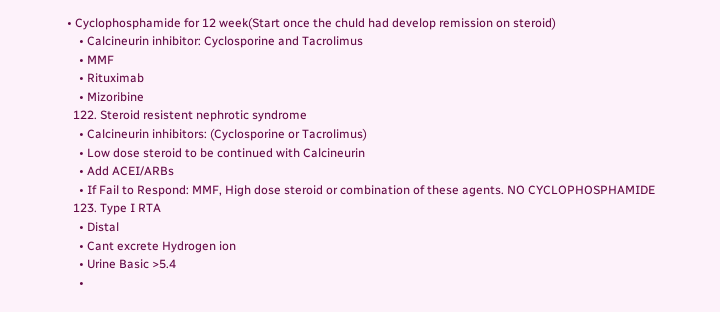• Cyclophosphamide for 12 week(Start once the chuld had develop remission on steroid)
    • Calcineurin inhibitor: Cyclosporine and Tacrolimus
    • MMF
    • Rituximab
    • Mizoribine
  122. Steroid resistent nephrotic syndrome
    • Calcineurin inhibitors: (Cyclosporine or Tacrolimus)
    • Low dose steroid to be continued with Calcineurin
    • Add ACEI/ARBs
    • If Fail to Respond: MMF, High dose steroid or combination of these agents. NO CYCLOPHOSPHAMIDE
  123. Type I RTA
    • Distal
    • Cant excrete Hydrogen ion
    • Urine Basic >5.4
    •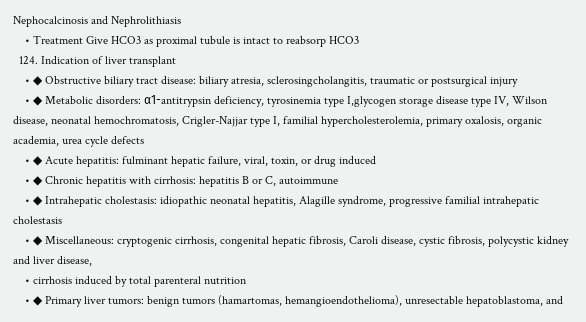Nephocalcinosis and Nephrolithiasis
    • Treatment Give HCO3 as proximal tubule is intact to reabsorp HCO3
  124. Indication of liver transplant
    • ◆ Obstructive biliary tract disease: biliary atresia, sclerosingcholangitis, traumatic or postsurgical injury
    • ◆ Metabolic disorders: α1-antitrypsin deficiency, tyrosinemia type I,glycogen storage disease type IV, Wilson disease, neonatal hemochromatosis, Crigler-Najjar type I, familial hypercholesterolemia, primary oxalosis, organic academia, urea cycle defects
    • ◆ Acute hepatitis: fulminant hepatic failure, viral, toxin, or drug induced
    • ◆ Chronic hepatitis with cirrhosis: hepatitis B or C, autoimmune
    • ◆ Intrahepatic cholestasis: idiopathic neonatal hepatitis, Alagille syndrome, progressive familial intrahepatic cholestasis
    • ◆ Miscellaneous: cryptogenic cirrhosis, congenital hepatic fibrosis, Caroli disease, cystic fibrosis, polycystic kidney and liver disease,
    • cirrhosis induced by total parenteral nutrition
    • ◆ Primary liver tumors: benign tumors (hamartomas, hemangioendothelioma), unresectable hepatoblastoma, and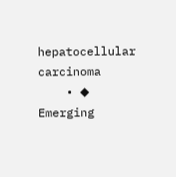hepatocellular carcinoma
    • ◆ Emerging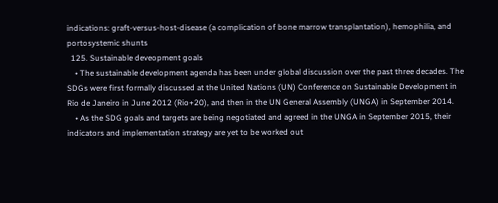indications: graft-versus-host-disease (a complication of bone marrow transplantation), hemophilia, and portosystemic shunts
  125. Sustainable deveopment goals
    • The sustainable development agenda has been under global discussion over the past three decades. The SDGs were first formally discussed at the United Nations (UN) Conference on Sustainable Development in Rio de Janeiro in June 2012 (Rio+20), and then in the UN General Assembly (UNGA) in September 2014.
    • As the SDG goals and targets are being negotiated and agreed in the UNGA in September 2015, their indicators and implementation strategy are yet to be worked out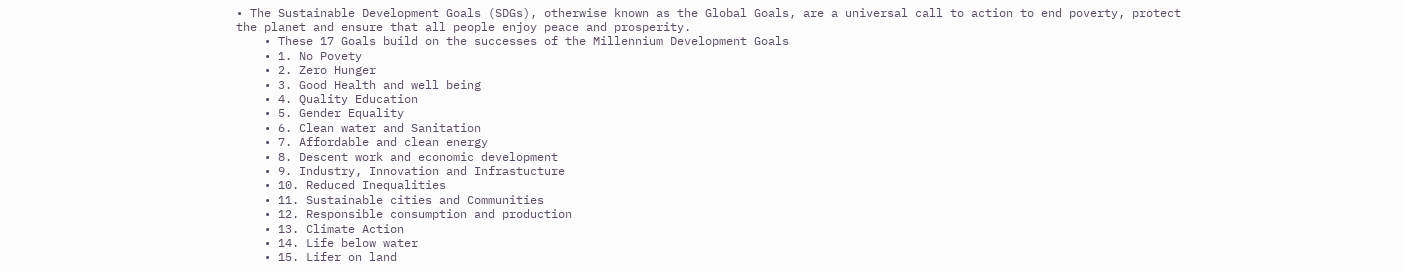• The Sustainable Development Goals (SDGs), otherwise known as the Global Goals, are a universal call to action to end poverty, protect the planet and ensure that all people enjoy peace and prosperity.
    • These 17 Goals build on the successes of the Millennium Development Goals
    • 1. No Povety
    • 2. Zero Hunger
    • 3. Good Health and well being
    • 4. Quality Education
    • 5. Gender Equality
    • 6. Clean water and Sanitation
    • 7. Affordable and clean energy
    • 8. Descent work and economic development
    • 9. Industry, Innovation and Infrastucture
    • 10. Reduced Inequalities
    • 11. Sustainable cities and Communities
    • 12. Responsible consumption and production
    • 13. Climate Action
    • 14. Life below water
    • 15. Lifer on land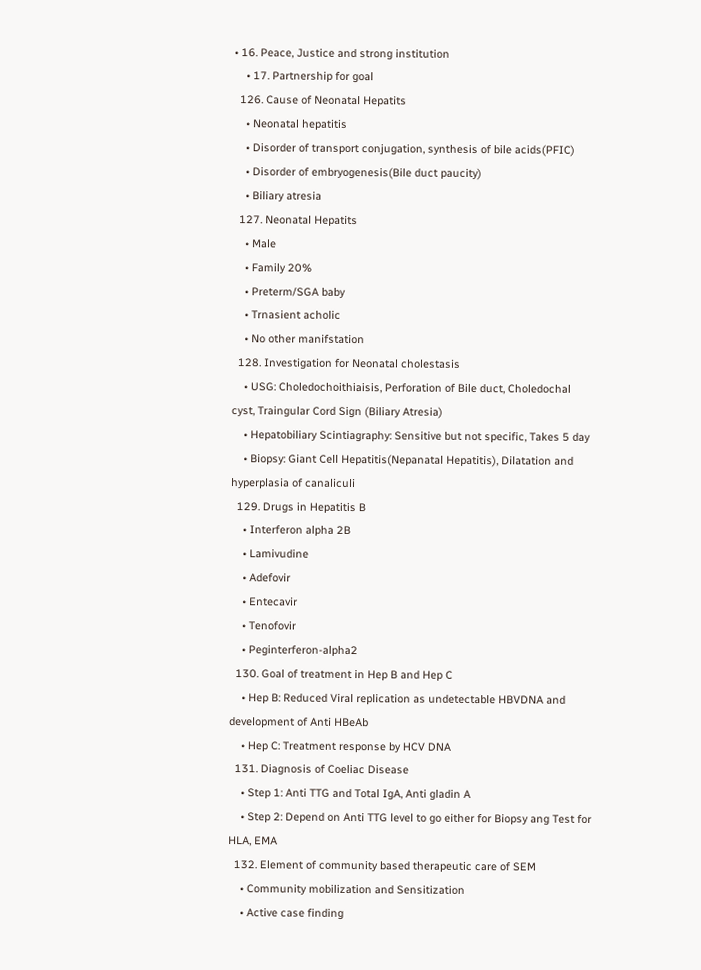• 16. Peace, Justice and strong institution
    • 17. Partnership for goal
  126. Cause of Neonatal Hepatits
    • Neonatal hepatitis
    • Disorder of transport conjugation, synthesis of bile acids(PFIC)
    • Disorder of embryogenesis(Bile duct paucity)
    • Biliary atresia
  127. Neonatal Hepatits
    • Male
    • Family 20%
    • Preterm/SGA baby
    • Trnasient acholic
    • No other manifstation
  128. Investigation for Neonatal cholestasis
    • USG: Choledochoithiaisis, Perforation of Bile duct, Choledochal cyst, Traingular Cord Sign (Biliary Atresia)
    • Hepatobiliary Scintiagraphy: Sensitive but not specific, Takes 5 day
    • Biopsy: Giant Cell Hepatitis(Nepanatal Hepatitis), Dilatation and hyperplasia of canaliculi
  129. Drugs in Hepatitis B
    • Interferon alpha 2B
    • Lamivudine
    • Adefovir
    • Entecavir
    • Tenofovir
    • Peginterferon-alpha2
  130. Goal of treatment in Hep B and Hep C
    • Hep B: Reduced Viral replication as undetectable HBVDNA and development of Anti HBeAb
    • Hep C: Treatment response by HCV DNA
  131. Diagnosis of Coeliac Disease
    • Step 1: Anti TTG and Total IgA, Anti gladin A
    • Step 2: Depend on Anti TTG level to go either for Biopsy ang Test for HLA, EMA
  132. Element of community based therapeutic care of SEM
    • Community mobilization and Sensitization
    • Active case finding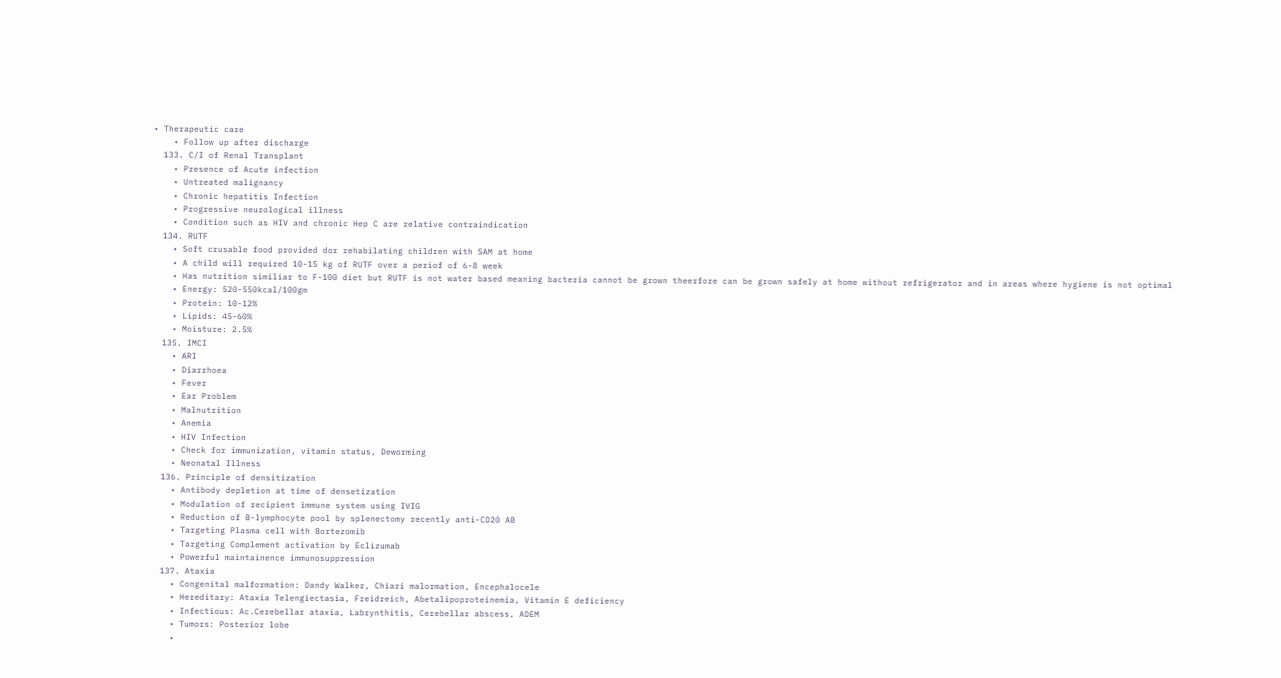• Therapeutic care
    • Follow up after discharge
  133. C/I of Renal Transplant
    • Presence of Acute infection
    • Untreated malignancy
    • Chronic hepatitis Infection
    • Progressive neurological illness
    • Condition such as HIV and chronic Hep C are relative contraindication
  134. RUTF
    • Soft crusable food provided dor rehabilating children with SAM at home
    • A child will required 10-15 kg of RUTF over a periof of 6-8 week
    • Has nutrition similiar to F-100 diet but RUTF is not water based meaning bacteria cannot be grown theerfore can be grown safely at home without refrigerator and in areas where hygiene is not optimal
    • Energy: 520-550kcal/100gm
    • Protein: 10-12%
    • Lipids: 45-60%
    • Moisture: 2.5%
  135. IMCI
    • ARI
    • Diarrhoea
    • Fever
    • Ear Problem
    • Malnutrition
    • Anemia
    • HIV Infection
    • Check for immunization, vitamin status, Deworming
    • Neonatal Illness
  136. Principle of densitization
    • Antibody depletion at time of densetization
    • Modulation of recipient immune system using IVIG
    • Reduction of B-lymphocyte pool by splenectomy recently anti-CD20 AB
    • Targeting Plasma cell with Bortezomib
    • Targeting Complement activation by Eclizumab
    • Powerful maintainence immunosuppression
  137. Ataxia
    • Congenital malformation: Dandy Walker, Chiari malormation, Encephalocele
    • Hereditary: Ataxia Telengiectasia, Freidreich, Abetalipoproteinemia, Vitamin E deficiency
    • Infectious: Ac.Cerebellar ataxia, Labrynthitis, Cerebellar abscess, ADEM
    • Tumors: Posterior lobe
    •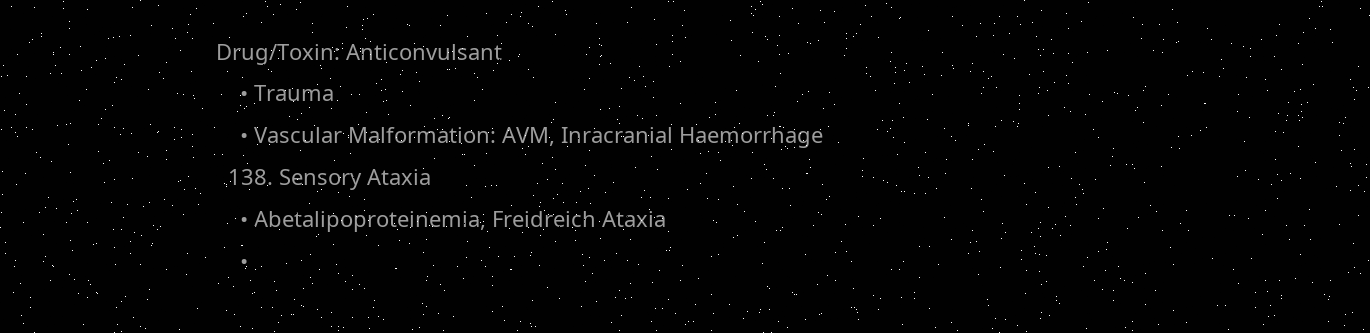Drug/Toxin: Anticonvulsant
    • Trauma
    • Vascular Malformation: AVM, Inracranial Haemorrhage
  138. Sensory Ataxia
    • Abetalipoproteinemia, Freidreich Ataxia
    •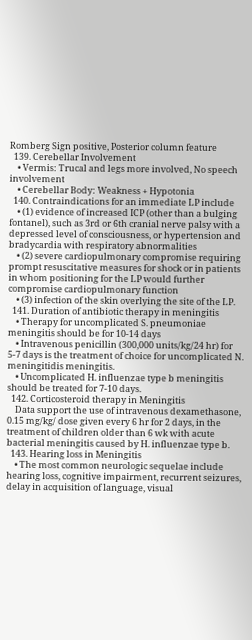Romberg Sign positive, Posterior column feature
  139. Cerebellar Involvement
    • Vermis: Trucal and legs more involved, No speech involvement
    • Cerebellar Body: Weakness + Hypotonia
  140. Contraindications for an immediate LP include
    • (1) evidence of increased ICP (other than a bulging fontanel), such as 3rd or 6th cranial nerve palsy with a depressed level of consciousness, or hypertension and bradycardia with respiratory abnormalities
    • (2) severe cardiopulmonary compromise requiring prompt resuscitative measures for shock or in patients in whom positioning for the LP would further compromise cardiopulmonary function
    • (3) infection of the skin overlying the site of the LP.
  141. Duration of antibiotic therapy in meningitis
    • Therapy for uncomplicated S. pneumoniae meningitis should be for 10-14 days
    • Intravenous penicillin (300,000 units/kg/24 hr) for 5-7 days is the treatment of choice for uncomplicated N. meningitidis meningitis.
    • Uncomplicated H. influenzae type b meningitis should be treated for 7-10 days.
  142. Corticosteroid therapy in Meningitis
    Data support the use of intravenous dexamethasone, 0.15 mg/kg/ dose given every 6 hr for 2 days, in the treatment of children older than 6 wk with acute bacterial meningitis caused by H. influenzae type b.
  143. Hearing loss in Meningitis
    • The most common neurologic sequelae include hearing loss, cognitive impairment, recurrent seizures, delay in acquisition of language, visual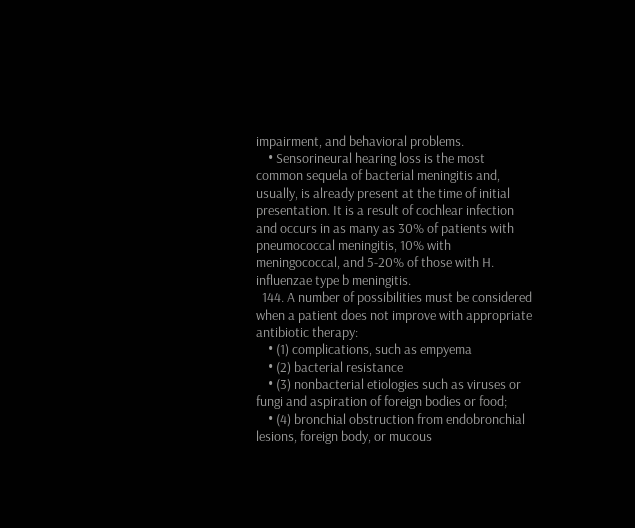impairment, and behavioral problems.
    • Sensorineural hearing loss is the most common sequela of bacterial meningitis and, usually, is already present at the time of initial presentation. It is a result of cochlear infection and occurs in as many as 30% of patients with pneumococcal meningitis, 10% with meningococcal, and 5-20% of those with H. influenzae type b meningitis.
  144. A number of possibilities must be considered when a patient does not improve with appropriate antibiotic therapy:
    • (1) complications, such as empyema
    • (2) bacterial resistance
    • (3) nonbacterial etiologies such as viruses or fungi and aspiration of foreign bodies or food;
    • (4) bronchial obstruction from endobronchial lesions, foreign body, or mucous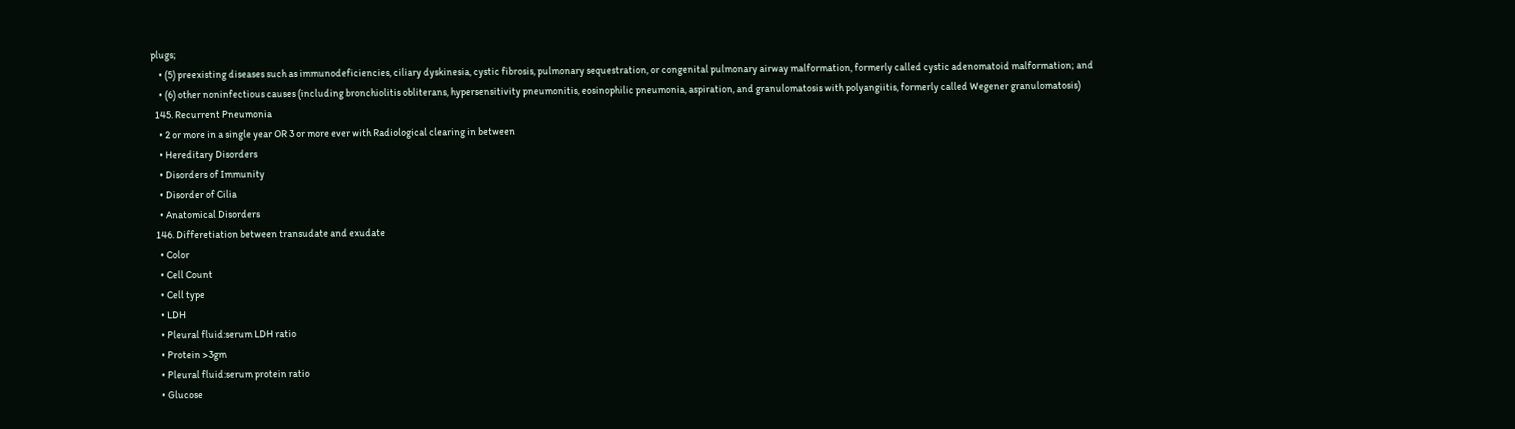plugs;
    • (5) preexisting diseases such as immunodeficiencies, ciliary dyskinesia, cystic fibrosis, pulmonary sequestration, or congenital pulmonary airway malformation, formerly called cystic adenomatoid malformation; and
    • (6) other noninfectious causes (including bronchiolitis obliterans, hypersensitivity pneumonitis, eosinophilic pneumonia, aspiration, and granulomatosis with polyangiitis, formerly called Wegener granulomatosis)
  145. Recurrent Pneumonia
    • 2 or more in a single year OR 3 or more ever with Radiological clearing in between
    • Hereditary Disorders
    • Disorders of Immunity
    • Disorder of Cilia
    • Anatomical Disorders
  146. Differetiation between transudate and exudate
    • Color
    • Cell Count
    • Cell type
    • LDH
    • Pleural fluid:serum LDH ratio
    • Protein >3gm
    • Pleural fluid:serum protein ratio
    • Glucose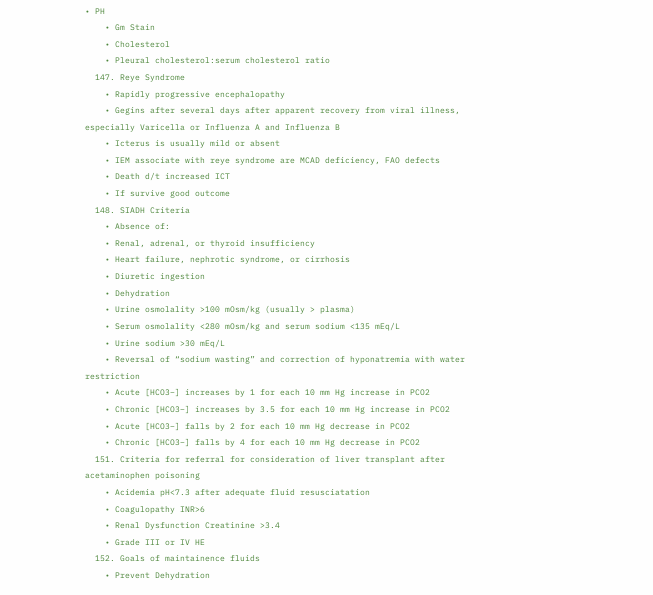• PH
    • Gm Stain
    • Cholesterol
    • Pleural cholesterol:serum cholesterol ratio
  147. Reye Syndrome
    • Rapidly progressive encephalopathy
    • Gegins after several days after apparent recovery from viral illness, especially Varicella or Influenza A and Influenza B
    • Icterus is usually mild or absent
    • IEM associate with reye syndrome are MCAD deficiency, FAO defects
    • Death d/t increased ICT
    • If survive good outcome
  148. SIADH Criteria
    • Absence of:
    • Renal, adrenal, or thyroid insufficiency
    • Heart failure, nephrotic syndrome, or cirrhosis
    • Diuretic ingestion
    • Dehydration
    • Urine osmolality >100 mOsm/kg (usually > plasma)
    • Serum osmolality <280 mOsm/kg and serum sodium <135 mEq/L
    • Urine sodium >30 mEq/L
    • Reversal of “sodium wasting” and correction of hyponatremia with water restriction
    • Acute [HCO3−] increases by 1 for each 10 mm Hg increase in PCO2
    • Chronic [HCO3−] increases by 3.5 for each 10 mm Hg increase in PCO2
    • Acute [HCO3−] falls by 2 for each 10 mm Hg decrease in PCO2
    • Chronic [HCO3−] falls by 4 for each 10 mm Hg decrease in PCO2
  151. Criteria for referral for consideration of liver transplant after acetaminophen poisoning
    • Acidemia pH<7.3 after adequate fluid resusciatation
    • Coagulopathy INR>6
    • Renal Dysfunction Creatinine >3.4
    • Grade III or IV HE
  152. Goals of maintainence fluids
    • Prevent Dehydration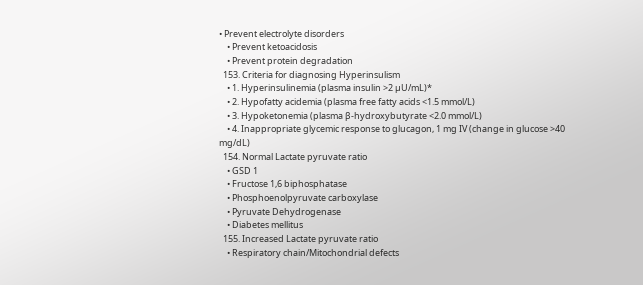• Prevent electrolyte disorders
    • Prevent ketoacidosis
    • Prevent protein degradation
  153. Criteria for diagnosing Hyperinsulism
    • 1. Hyperinsulinemia (plasma insulin >2 µU/mL)*
    • 2. Hypofatty acidemia (plasma free fatty acids <1.5 mmol/L)
    • 3. Hypoketonemia (plasma β-hydroxybutyrate <2.0 mmol/L)
    • 4. Inappropriate glycemic response to glucagon, 1 mg IV (change in glucose >40 mg/dL)
  154. Normal Lactate pyruvate ratio
    • GSD 1
    • Fructose 1,6 biphosphatase
    • Phosphoenolpyruvate carboxylase
    • Pyruvate Dehydrogenase
    • Diabetes mellitus
  155. Increased Lactate pyruvate ratio
    • Respiratory chain/Mitochondrial defects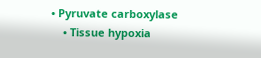• Pyruvate carboxylase
    • Tissue hypoxia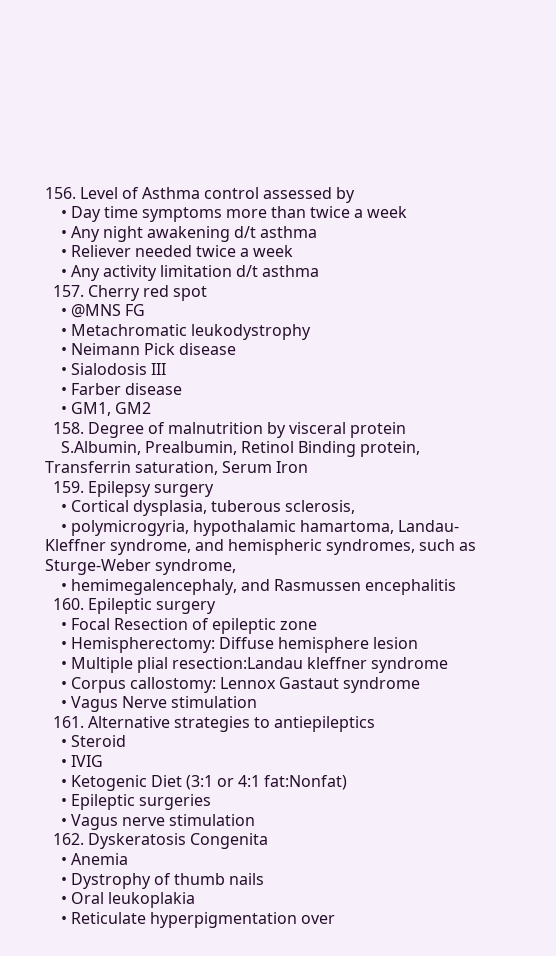156. Level of Asthma control assessed by
    • Day time symptoms more than twice a week
    • Any night awakening d/t asthma
    • Reliever needed twice a week
    • Any activity limitation d/t asthma
  157. Cherry red spot
    • @MNS FG
    • Metachromatic leukodystrophy
    • Neimann Pick disease
    • Sialodosis III
    • Farber disease
    • GM1, GM2
  158. Degree of malnutrition by visceral protein
    S.Albumin, Prealbumin, Retinol Binding protein, Transferrin saturation, Serum Iron
  159. Epilepsy surgery
    • Cortical dysplasia, tuberous sclerosis,
    • polymicrogyria, hypothalamic hamartoma, Landau-Kleffner syndrome, and hemispheric syndromes, such as Sturge-Weber syndrome,
    • hemimegalencephaly, and Rasmussen encephalitis
  160. Epileptic surgery
    • Focal Resection of epileptic zone
    • Hemispherectomy: Diffuse hemisphere lesion
    • Multiple plial resection:Landau kleffner syndrome
    • Corpus callostomy: Lennox Gastaut syndrome
    • Vagus Nerve stimulation
  161. Alternative strategies to antiepileptics
    • Steroid
    • IVIG
    • Ketogenic Diet (3:1 or 4:1 fat:Nonfat)
    • Epileptic surgeries
    • Vagus nerve stimulation
  162. Dyskeratosis Congenita
    • Anemia
    • Dystrophy of thumb nails
    • Oral leukoplakia
    • Reticulate hyperpigmentation over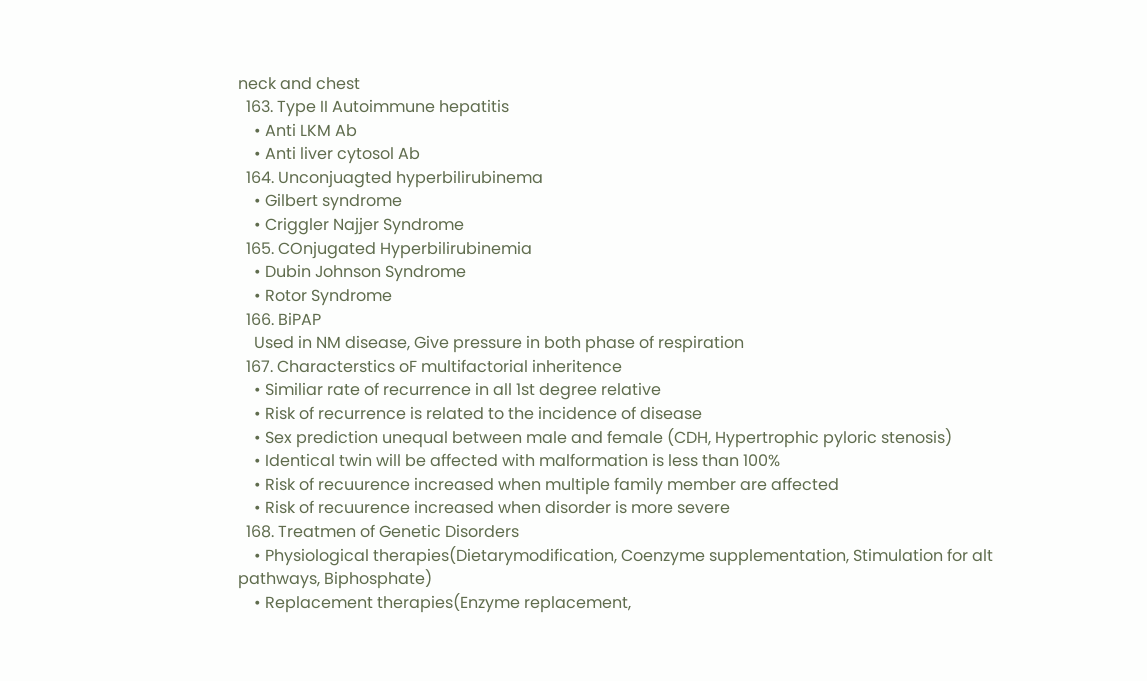neck and chest
  163. Type II Autoimmune hepatitis
    • Anti LKM Ab
    • Anti liver cytosol Ab
  164. Unconjuagted hyperbilirubinema
    • Gilbert syndrome
    • Criggler Najjer Syndrome
  165. COnjugated Hyperbilirubinemia
    • Dubin Johnson Syndrome
    • Rotor Syndrome
  166. BiPAP
    Used in NM disease, Give pressure in both phase of respiration
  167. Characterstics oF multifactorial inheritence
    • Similiar rate of recurrence in all 1st degree relative
    • Risk of recurrence is related to the incidence of disease
    • Sex prediction unequal between male and female (CDH, Hypertrophic pyloric stenosis)
    • Identical twin will be affected with malformation is less than 100%
    • Risk of recuurence increased when multiple family member are affected
    • Risk of recuurence increased when disorder is more severe
  168. Treatmen of Genetic Disorders
    • Physiological therapies(Dietarymodification, Coenzyme supplementation, Stimulation for alt pathways, Biphosphate)
    • Replacement therapies(Enzyme replacement,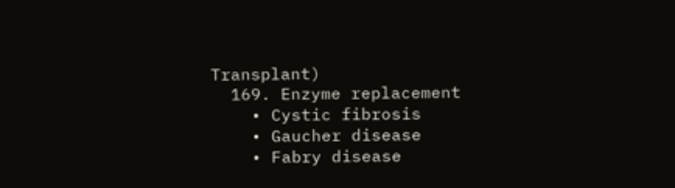Transplant)
  169. Enzyme replacement
    • Cystic fibrosis
    • Gaucher disease
    • Fabry disease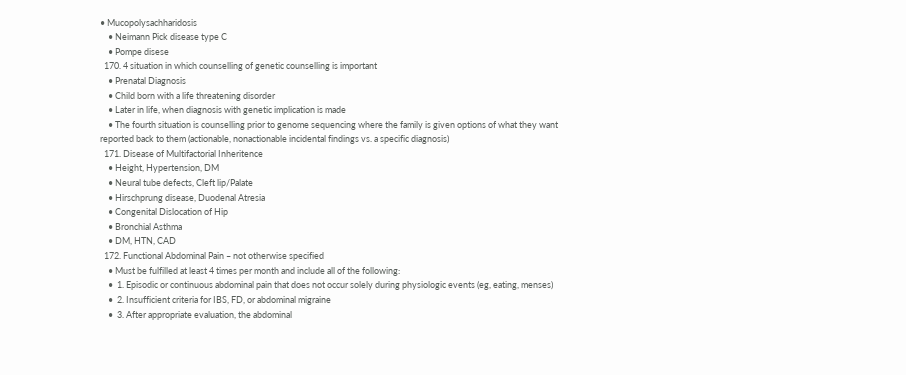• Mucopolysachharidosis
    • Neimann Pick disease type C
    • Pompe disese
  170. 4 situation in which counselling of genetic counselling is important
    • Prenatal Diagnosis
    • Child born with a life threatening disorder
    • Later in life, when diagnosis with genetic implication is made
    • The fourth situation is counselling prior to genome sequencing where the family is given options of what they want reported back to them (actionable, nonactionable incidental findings vs. a specific diagnosis)
  171. Disease of Multifactorial Inheritence
    • Height, Hypertension, DM
    • Neural tube defects, Cleft lip/Palate
    • Hirschprung disease, Duodenal Atresia
    • Congenital Dislocation of Hip
    • Bronchial Asthma
    • DM, HTN, CAD
  172. Functional Abdominal Pain – not otherwise specified
    • Must be fulfilled at least 4 times per month and include all of the following:
    •  1. Episodic or continuous abdominal pain that does not occur solely during physiologic events (eg, eating, menses)
    •  2. Insufficient criteria for IBS, FD, or abdominal migraine
    •  3. After appropriate evaluation, the abdominal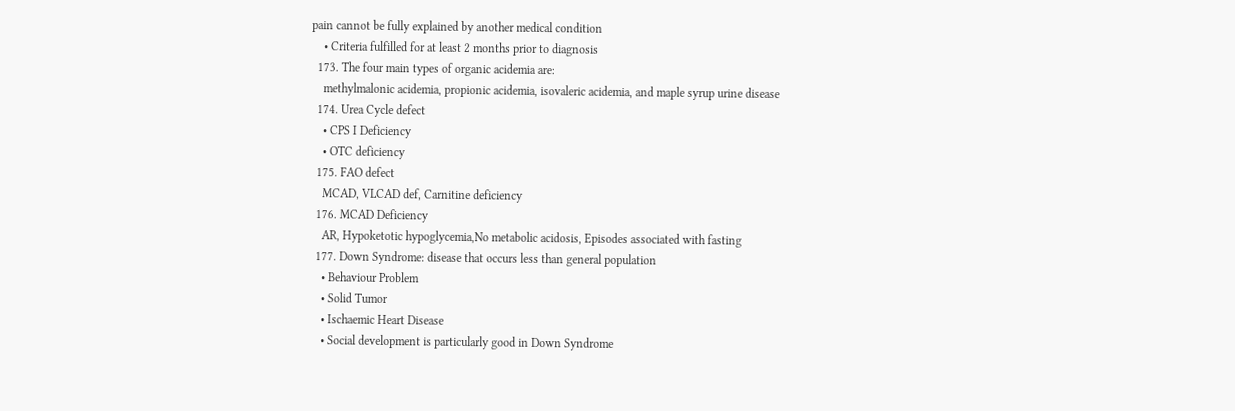pain cannot be fully explained by another medical condition
    • Criteria fulfilled for at least 2 months prior to diagnosis
  173. The four main types of organic acidemia are:
    methylmalonic acidemia, propionic acidemia, isovaleric acidemia, and maple syrup urine disease
  174. Urea Cycle defect
    • CPS I Deficiency
    • OTC deficiency
  175. FAO defect
    MCAD, VLCAD def, Carnitine deficiency
  176. MCAD Deficiency
    AR, Hypoketotic hypoglycemia,No metabolic acidosis, Episodes associated with fasting
  177. Down Syndrome: disease that occurs less than general population
    • Behaviour Problem
    • Solid Tumor
    • Ischaemic Heart Disease
    • Social development is particularly good in Down Syndrome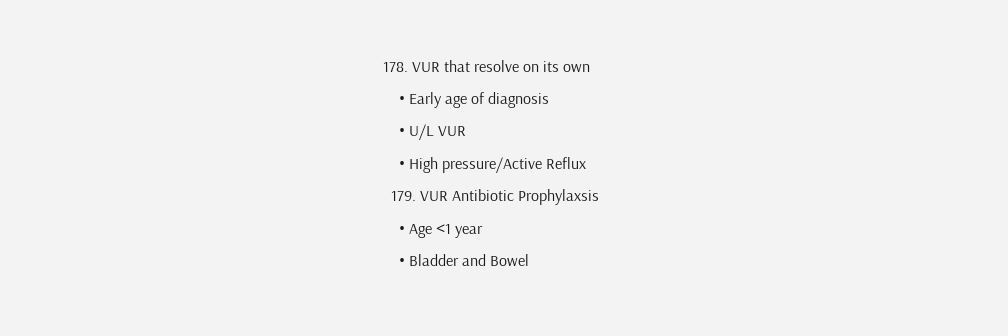178. VUR that resolve on its own
    • Early age of diagnosis
    • U/L VUR
    • High pressure/Active Reflux
  179. VUR Antibiotic Prophylaxsis
    • Age <1 year
    • Bladder and Bowel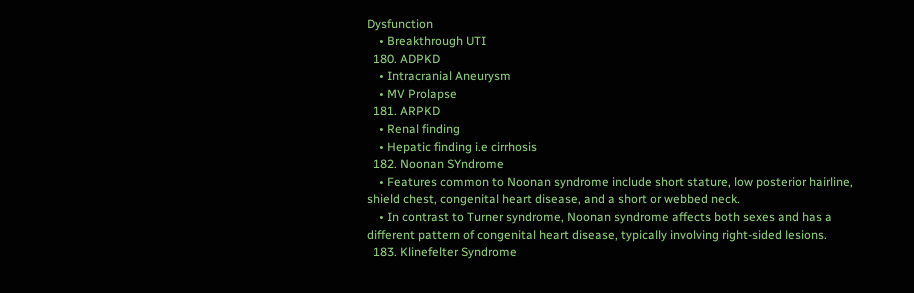Dysfunction
    • Breakthrough UTI
  180. ADPKD
    • Intracranial Aneurysm
    • MV Prolapse
  181. ARPKD
    • Renal finding
    • Hepatic finding i.e cirrhosis
  182. Noonan SYndrome
    • Features common to Noonan syndrome include short stature, low posterior hairline, shield chest, congenital heart disease, and a short or webbed neck.
    • In contrast to Turner syndrome, Noonan syndrome affects both sexes and has a different pattern of congenital heart disease, typically involving right-sided lesions.
  183. Klinefelter Syndrome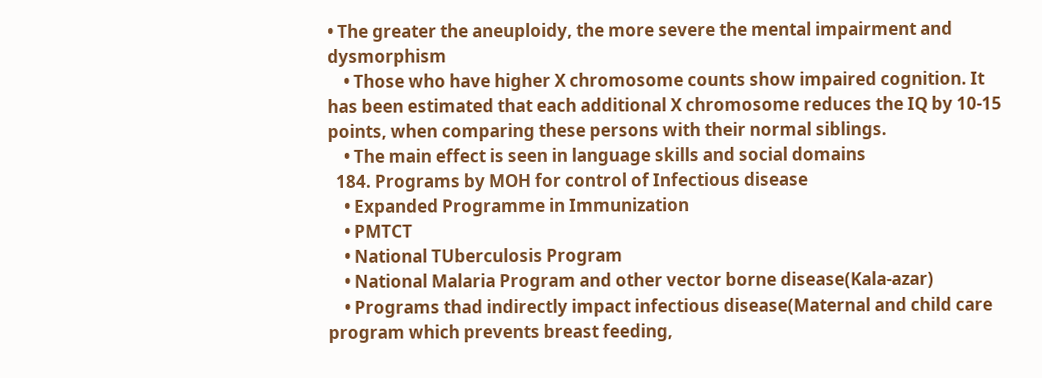• The greater the aneuploidy, the more severe the mental impairment and dysmorphism
    • Those who have higher X chromosome counts show impaired cognition. It has been estimated that each additional X chromosome reduces the IQ by 10-15 points, when comparing these persons with their normal siblings.
    • The main effect is seen in language skills and social domains
  184. Programs by MOH for control of Infectious disease
    • Expanded Programme in Immunization
    • PMTCT
    • National TUberculosis Program
    • National Malaria Program and other vector borne disease(Kala-azar)
    • Programs thad indirectly impact infectious disease(Maternal and child care program which prevents breast feeding,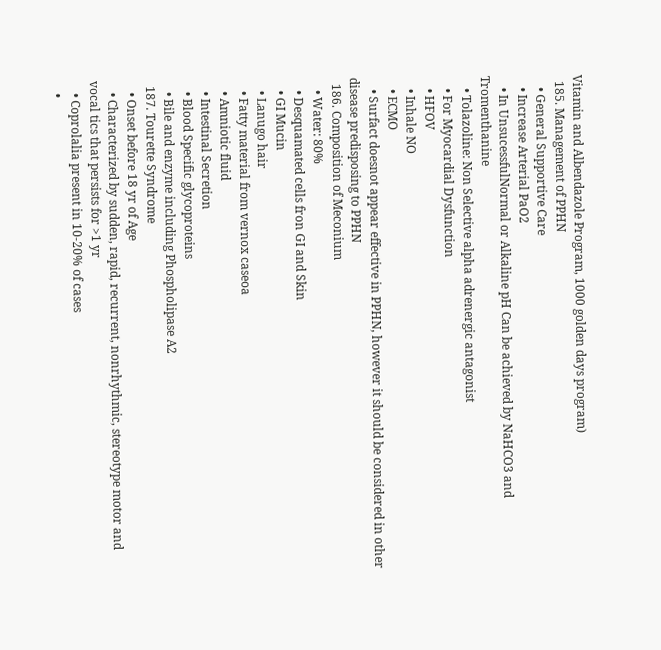Vitamin and Albendazole Program, 1000 golden days program)
  185. Management of PPHN
    • General Supportive Care
    • Increase Arterial PaO2
    • In UnsucessfulNormal or Alkaline pH Can be achieved by NaHCO3 and Tromenthanine
    • Tolazoline: Non Selective alpha adrenergic antagonist
    • For Myocardial Dysfunction
    • HFOV
    • Inhale NO
    • ECMO
    • Surfact doesnot appear effective in PPHN, however it should be considered in other disease predisposing to PPHN
  186. Composition of Meconium
    • Water: 80%
    • Desquamated cells fron GI and Skin
    • GI Mucin
    • Lanugo hair
    • Fatty material from vernox caseoa
    • Amniotic fluid
    • Intestinal Secretion
    • Blood Specific glycoproteins
    • Bile and enzyme including Phospholipase A2
  187. Tourette Syndrome
    • Onset before 18 yr of Age
    • Characterized by sudden, rapid, recurrent, nonrhythmic, stereotype motor and vocal tics that persists for >1 yr
    • Coprolalia present in 10-20% of cases
    •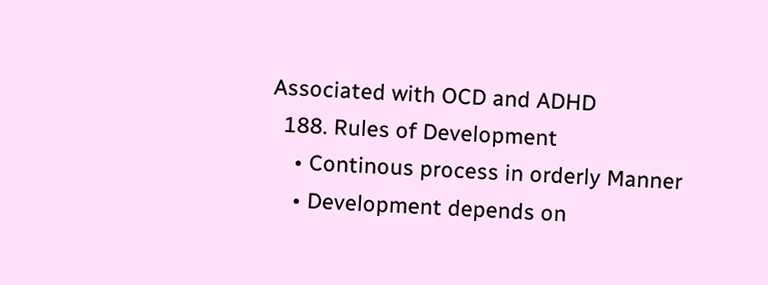Associated with OCD and ADHD
  188. Rules of Development
    • Continous process in orderly Manner
    • Development depends on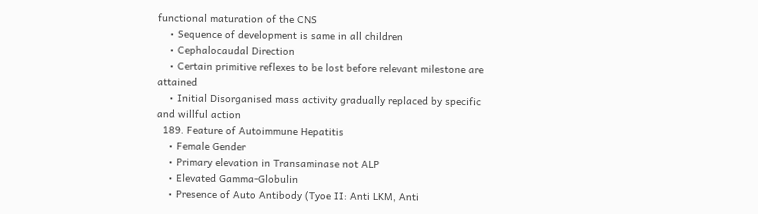functional maturation of the CNS
    • Sequence of development is same in all children
    • Cephalocaudal Direction
    • Certain primitive reflexes to be lost before relevant milestone are attained
    • Initial Disorganised mass activity gradually replaced by specific and willful action
  189. Feature of Autoimmune Hepatitis
    • Female Gender
    • Primary elevation in Transaminase not ALP
    • Elevated Gamma-Globulin
    • Presence of Auto Antibody (Tyoe II: Anti LKM, Anti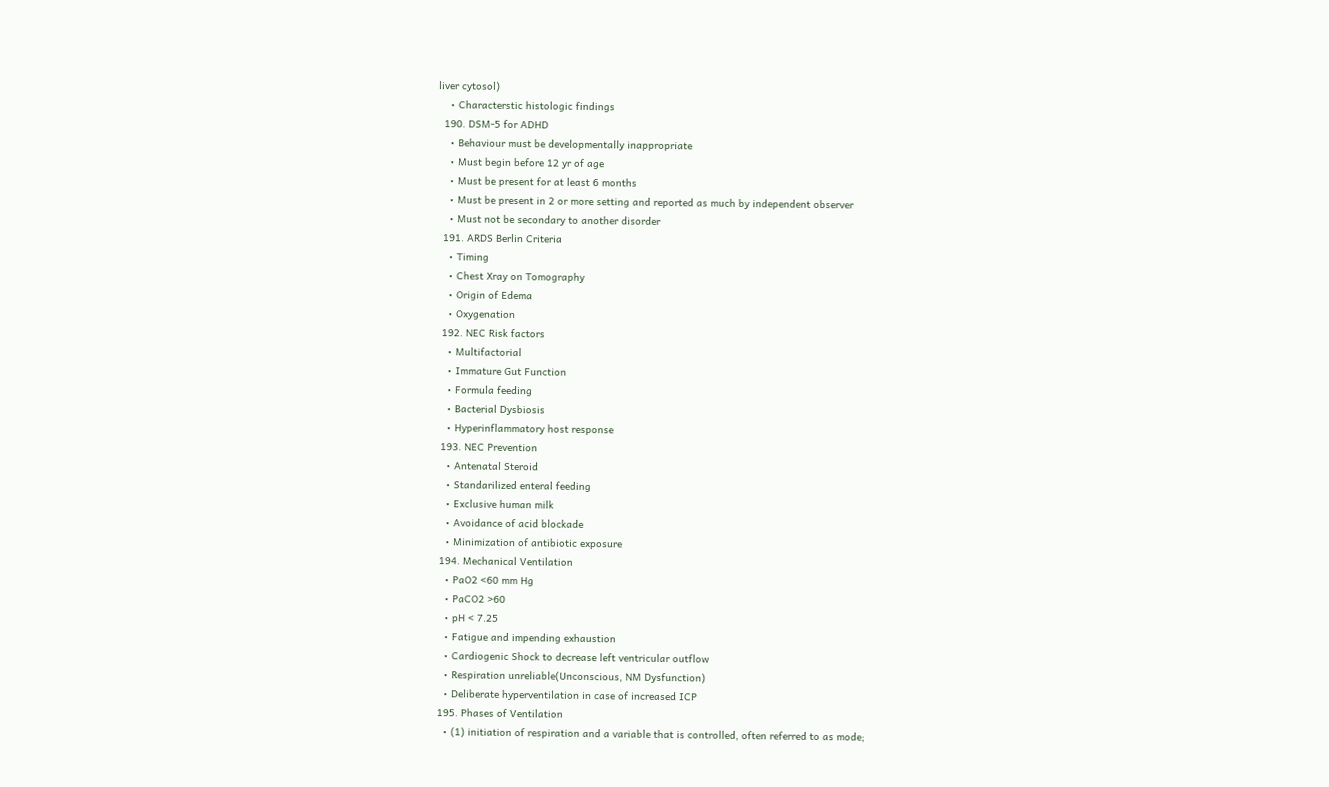liver cytosol)
    • Characterstic histologic findings
  190. DSM-5 for ADHD
    • Behaviour must be developmentally inappropriate
    • Must begin before 12 yr of age
    • Must be present for at least 6 months
    • Must be present in 2 or more setting and reported as much by independent observer
    • Must not be secondary to another disorder
  191. ARDS Berlin Criteria
    • Timing
    • Chest Xray on Tomography
    • Origin of Edema
    • Oxygenation
  192. NEC Risk factors
    • Multifactorial
    • Immature Gut Function
    • Formula feeding
    • Bacterial Dysbiosis
    • Hyperinflammatory host response
  193. NEC Prevention
    • Antenatal Steroid
    • Standarilized enteral feeding
    • Exclusive human milk
    • Avoidance of acid blockade
    • Minimization of antibiotic exposure
  194. Mechanical Ventilation
    • PaO2 <60 mm Hg
    • PaCO2 >60
    • pH < 7.25
    • Fatigue and impending exhaustion
    • Cardiogenic Shock to decrease left ventricular outflow
    • Respiration unreliable(Unconscious, NM Dysfunction)
    • Deliberate hyperventilation in case of increased ICP
  195. Phases of Ventilation
    • (1) initiation of respiration and a variable that is controlled, often referred to as mode;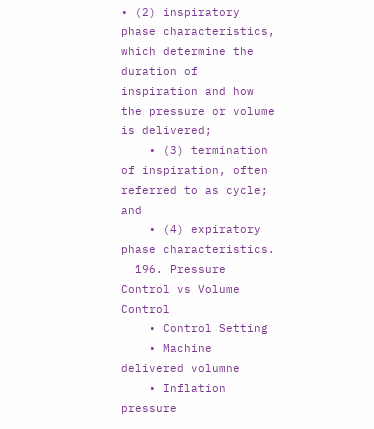• (2) inspiratory phase characteristics, which determine the duration of inspiration and how the pressure or volume is delivered;
    • (3) termination of inspiration, often referred to as cycle; and
    • (4) expiratory phase characteristics.
  196. Pressure Control vs Volume Control
    • Control Setting
    • Machine delivered volumne
    • Inflation pressure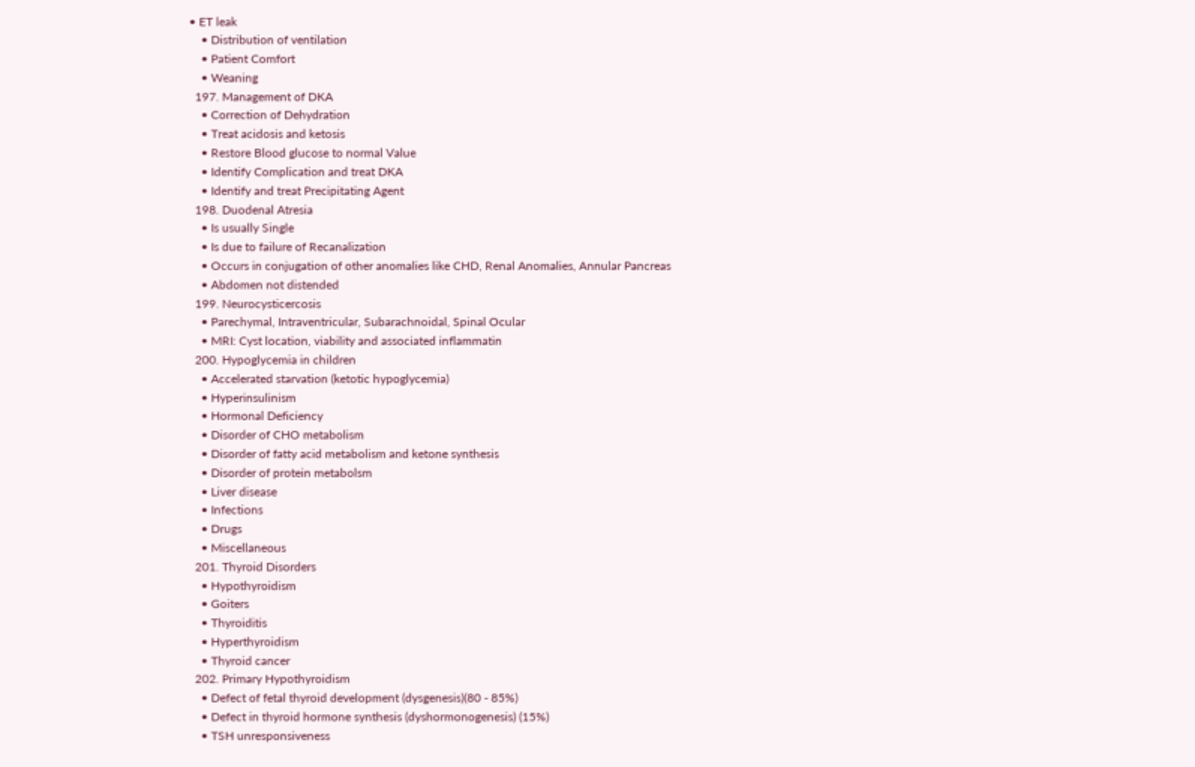• ET leak
    • Distribution of ventilation
    • Patient Comfort
    • Weaning
  197. Management of DKA
    • Correction of Dehydration
    • Treat acidosis and ketosis
    • Restore Blood glucose to normal Value
    • Identify Complication and treat DKA
    • Identify and treat Precipitating Agent
  198. Duodenal Atresia
    • Is usually Single
    • Is due to failure of Recanalization
    • Occurs in conjugation of other anomalies like CHD, Renal Anomalies, Annular Pancreas
    • Abdomen not distended
  199. Neurocysticercosis
    • Parechymal, Intraventricular, Subarachnoidal, Spinal Ocular
    • MRI: Cyst location, viability and associated inflammatin
  200. Hypoglycemia in children
    • Accelerated starvation (ketotic hypoglycemia)
    • Hyperinsulinism
    • Hormonal Deficiency
    • Disorder of CHO metabolism
    • Disorder of fatty acid metabolism and ketone synthesis
    • Disorder of protein metabolsm
    • Liver disease
    • Infections
    • Drugs
    • Miscellaneous
  201. Thyroid Disorders
    • Hypothyroidism
    • Goiters
    • Thyroiditis
    • Hyperthyroidism
    • Thyroid cancer
  202. Primary Hypothyroidism
    • Defect of fetal thyroid development (dysgenesis)(80 - 85%)
    • Defect in thyroid hormone synthesis (dyshormonogenesis) (15%)
    • TSH unresponsiveness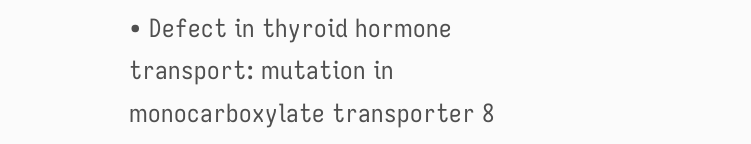• Defect in thyroid hormone transport: mutation in monocarboxylate transporter 8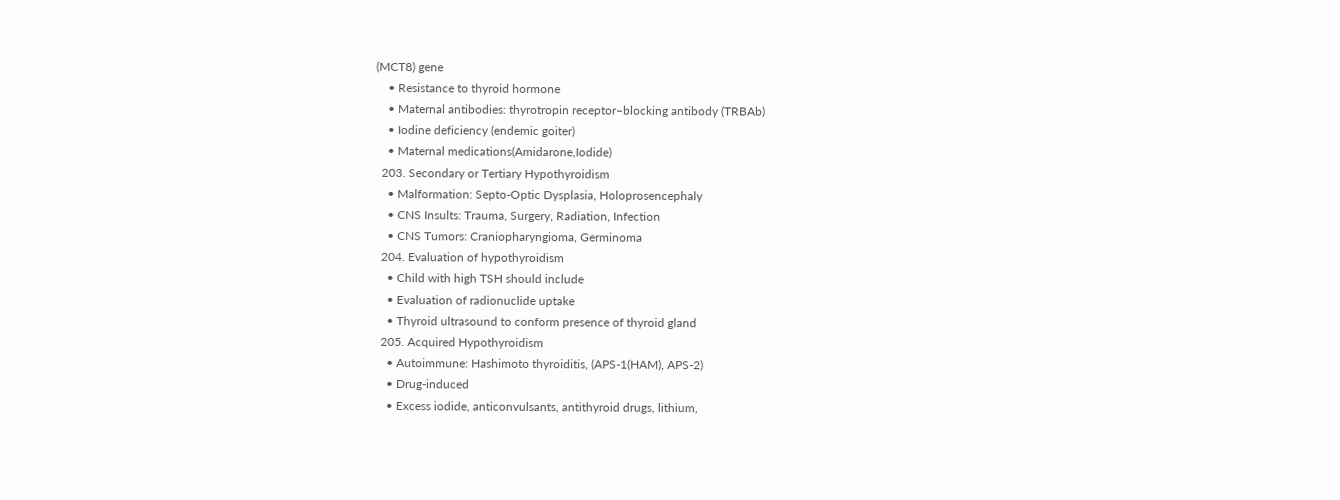(MCT8) gene
    • Resistance to thyroid hormone
    • Maternal antibodies: thyrotropin receptor–blocking antibody (TRBAb)
    • Iodine deficiency (endemic goiter)
    • Maternal medications(Amidarone,Iodide)
  203. Secondary or Tertiary Hypothyroidism
    • Malformation: Septo-Optic Dysplasia, Holoprosencephaly
    • CNS Insults: Trauma, Surgery, Radiation, Infection
    • CNS Tumors: Craniopharyngioma, Germinoma
  204. Evaluation of hypothyroidism
    • Child with high TSH should include
    • Evaluation of radionuclide uptake
    • Thyroid ultrasound to conform presence of thyroid gland
  205. Acquired Hypothyroidism
    • Autoimmune: Hashimoto thyroiditis, (APS-1(HAM), APS-2)
    • Drug-induced
    • Excess iodide, anticonvulsants, antithyroid drugs, lithium,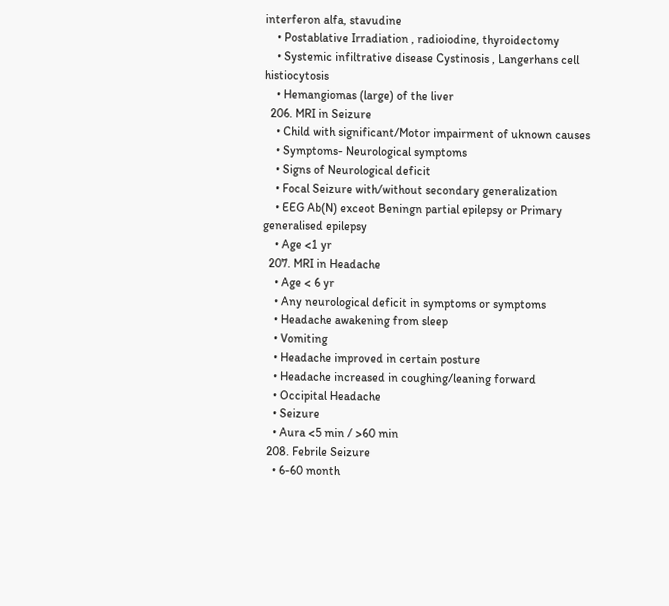interferon alfa, stavudine
    • Postablative Irradiation , radioiodine, thyroidectomy
    • Systemic infiltrative disease Cystinosis , Langerhans cell histiocytosis
    • Hemangiomas (large) of the liver
  206. MRI in Seizure
    • Child with significant/Motor impairment of uknown causes
    • Symptoms- Neurological symptoms
    • Signs of Neurological deficit
    • Focal Seizure with/without secondary generalization
    • EEG Ab(N) exceot Beningn partial epilepsy or Primary generalised epilepsy
    • Age <1 yr
  207. MRI in Headache
    • Age < 6 yr
    • Any neurological deficit in symptoms or symptoms
    • Headache awakening from sleep
    • Vomiting
    • Headache improved in certain posture
    • Headache increased in coughing/leaning forward
    • Occipital Headache
    • Seizure
    • Aura <5 min / >60 min
  208. Febrile Seizure
    • 6-60 month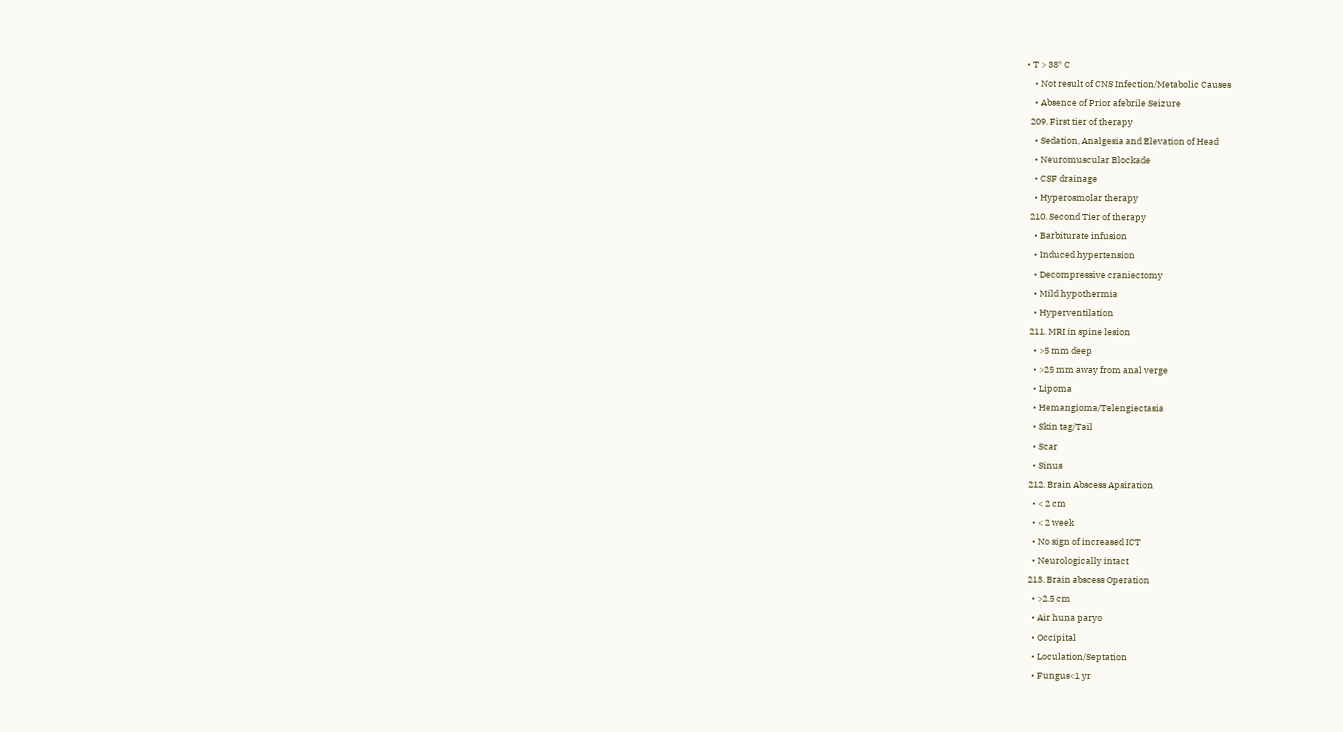• T > 38* C
    • Not result of CNS Infection/Metabolic Causes
    • Absence of Prior afebrile Seizure
  209. First tier of therapy
    • Sedation, Analgesia and Elevation of Head
    • Neuromuscular Blockade
    • CSF drainage
    • Hyperosmolar therapy
  210. Second Tier of therapy
    • Barbiturate infusion
    • Induced hypertension
    • Decompressive craniectomy
    • Mild hypothermia
    • Hyperventilation
  211. MRI in spine lesion
    • >5 mm deep
    • >25 mm away from anal verge
    • Lipoma
    • Hemangioma/Telengiectasia
    • Skin tag/Tail
    • Scar
    • Sinus
  212. Brain Abscess Apsiration
    • < 2 cm
    • < 2 week
    • No sign of increased ICT
    • Neurologically intact
  213. Brain abscess Operation
    • >2.5 cm
    • Air huna paryo
    • Occipital
    • Loculation/Septation
    • Fungus<1 yr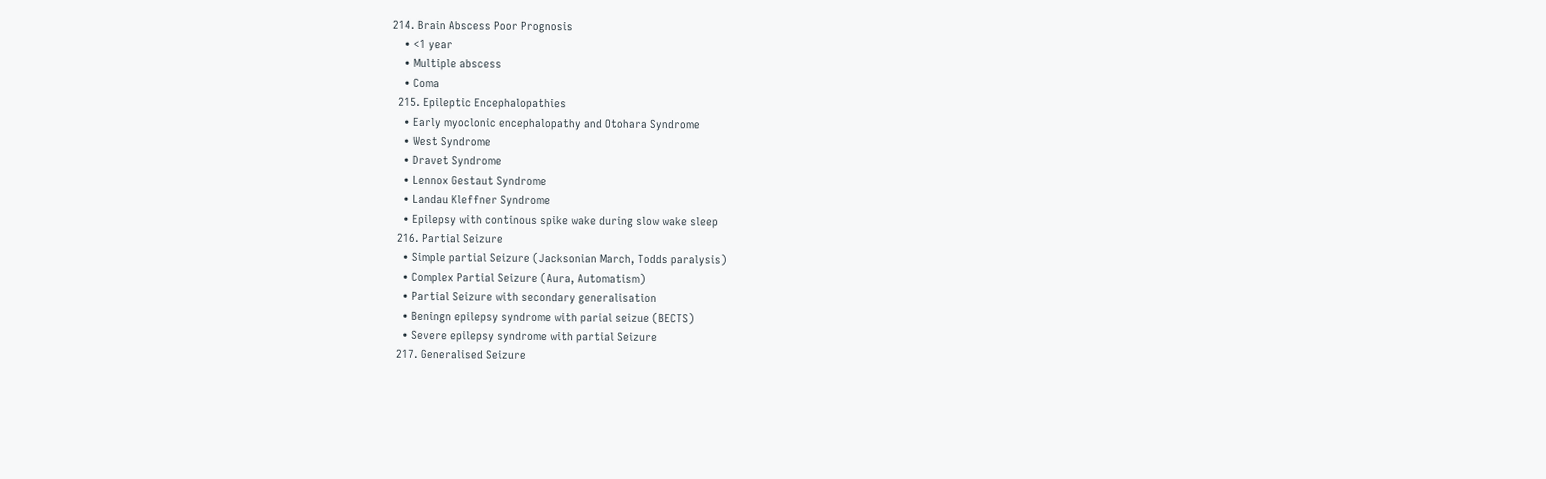214. Brain Abscess Poor Prognosis
    • <1 year
    • Multiple abscess
    • Coma
  215. Epileptic Encephalopathies
    • Early myoclonic encephalopathy and Otohara Syndrome
    • West Syndrome
    • Dravet Syndrome
    • Lennox Gestaut Syndrome
    • Landau Kleffner Syndrome
    • Epilepsy with continous spike wake during slow wake sleep
  216. Partial Seizure
    • Simple partial Seizure (Jacksonian March, Todds paralysis)
    • Complex Partial Seizure (Aura, Automatism)
    • Partial Seizure with secondary generalisation
    • Beningn epilepsy syndrome with parial seizue (BECTS)
    • Severe epilepsy syndrome with partial Seizure
  217. Generalised Seizure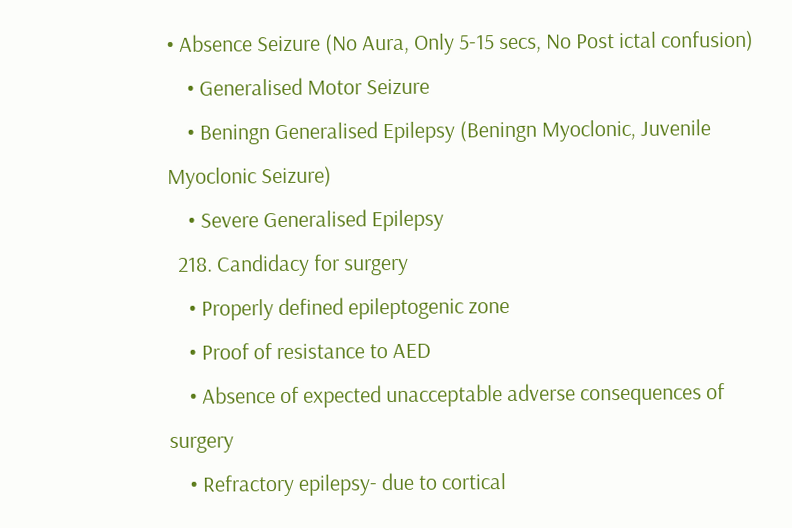• Absence Seizure (No Aura, Only 5-15 secs, No Post ictal confusion)
    • Generalised Motor Seizure
    • Beningn Generalised Epilepsy (Beningn Myoclonic, Juvenile Myoclonic Seizure)
    • Severe Generalised Epilepsy
  218. Candidacy for surgery
    • Properly defined epileptogenic zone
    • Proof of resistance to AED
    • Absence of expected unacceptable adverse consequences of surgery
    • Refractory epilepsy- due to cortical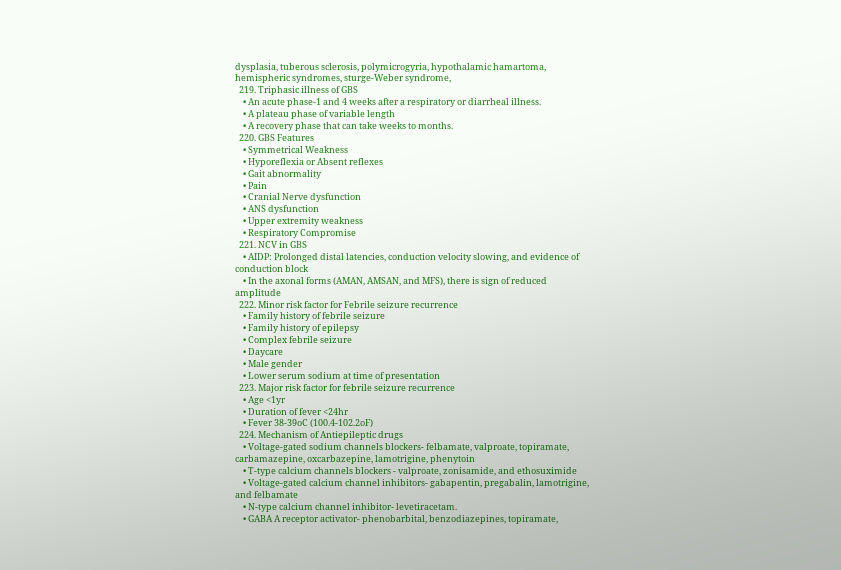dysplasia, tuberous sclerosis, polymicrogyria, hypothalamic hamartoma, hemispheric syndromes, sturge-Weber syndrome,
  219. Triphasic illness of GBS
    • An acute phase-1 and 4 weeks after a respiratory or diarrheal illness.
    • A plateau phase of variable length
    • A recovery phase that can take weeks to months.
  220. GBS Features
    • Symmetrical Weakness
    • Hyporeflexia or Absent reflexes
    • Gait abnormality
    • Pain
    • Cranial Nerve dysfunction
    • ANS dysfunction
    • Upper extremity weakness
    • Respiratory Compromise
  221. NCV in GBS
    • AIDP: Prolonged distal latencies, conduction velocity slowing, and evidence of conduction block
    • In the axonal forms (AMAN, AMSAN, and MFS), there is sign of reduced amplitude
  222. Minor risk factor for Febrile seizure recurrence
    • Family history of febrile seizure
    • Family history of epilepsy
    • Complex febrile seizure
    • Daycare
    • Male gender
    • Lower serum sodium at time of presentation
  223. Major risk factor for febrile seizure recurrence
    • Age <1yr
    • Duration of fever <24hr
    • Fever 38-39oC (100.4-102.2oF)
  224. Mechanism of Antiepileptic drugs
    • Voltage-gated sodium channels blockers- felbamate, valproate, topiramate, carbamazepine, oxcarbazepine, lamotrigine, phenytoin
    • T-type calcium channels blockers - valproate, zonisamide, and ethosuximide
    • Voltage-gated calcium channel inhibitors- gabapentin, pregabalin, lamotrigine, and felbamate
    • N-type calcium channel inhibitor- levetiracetam.
    • GABA A receptor activator- phenobarbital, benzodiazepines, topiramate,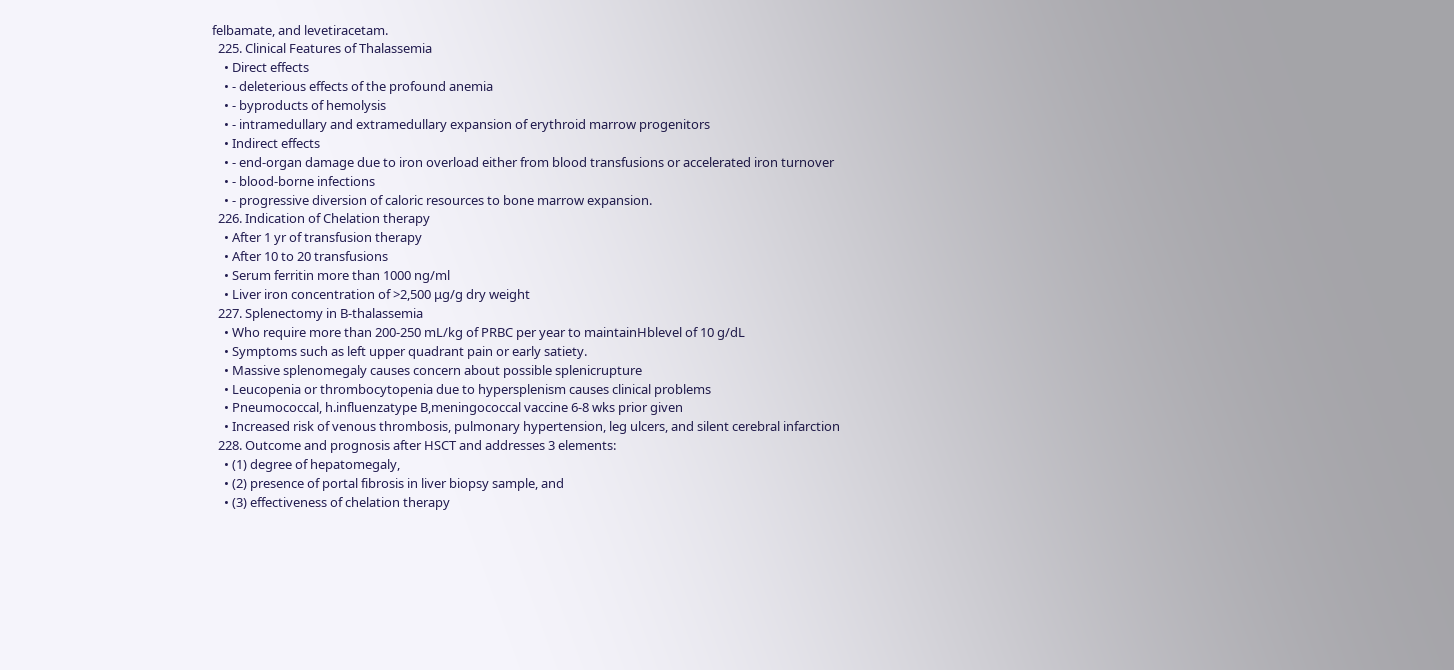felbamate, and levetiracetam.
  225. Clinical Features of Thalassemia
    • Direct effects
    • - deleterious effects of the profound anemia
    • - byproducts of hemolysis
    • - intramedullary and extramedullary expansion of erythroid marrow progenitors
    • Indirect effects
    • - end-organ damage due to iron overload either from blood transfusions or accelerated iron turnover
    • - blood-borne infections
    • - progressive diversion of caloric resources to bone marrow expansion.
  226. Indication of Chelation therapy
    • After 1 yr of transfusion therapy
    • After 10 to 20 transfusions
    • Serum ferritin more than 1000 ng/ml
    • Liver iron concentration of >2,500 μg/g dry weight
  227. Splenectomy in B-thalassemia
    • Who require more than 200-250 mL/kg of PRBC per year to maintainHblevel of 10 g/dL
    • Symptoms such as left upper quadrant pain or early satiety.
    • Massive splenomegaly causes concern about possible splenicrupture
    • Leucopenia or thrombocytopenia due to hypersplenism causes clinical problems
    • Pneumococcal, h.influenzatype B,meningococcal vaccine 6-8 wks prior given
    • Increased risk of venous thrombosis, pulmonary hypertension, leg ulcers, and silent cerebral infarction
  228. Outcome and prognosis after HSCT and addresses 3 elements:
    • (1) degree of hepatomegaly,
    • (2) presence of portal fibrosis in liver biopsy sample, and
    • (3) effectiveness of chelation therapy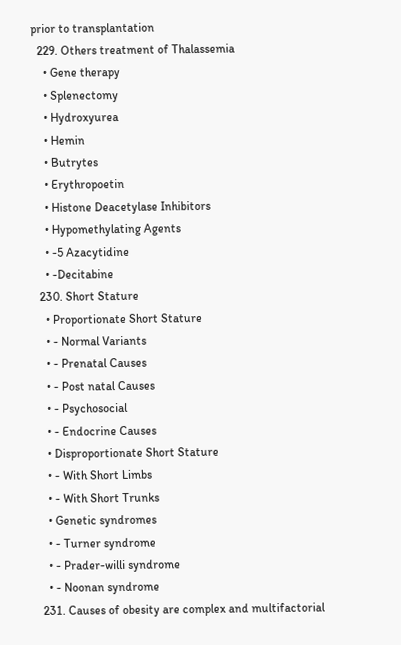prior to transplantation
  229. Others treatment of Thalassemia
    • Gene therapy
    • Splenectomy
    • Hydroxyurea
    • Hemin
    • Butrytes
    • Erythropoetin
    • Histone Deacetylase Inhibitors
    • Hypomethylating Agents
    • -5 Azacytidine
    • -Decitabine
  230. Short Stature
    • Proportionate Short Stature
    • - Normal Variants
    • - Prenatal Causes
    • - Post natal Causes
    • - Psychosocial
    • - Endocrine Causes
    • Disproportionate Short Stature
    • - With Short Limbs
    • - With Short Trunks
    • Genetic syndromes
    • - Turner syndrome
    • - Prader-willi syndrome
    • - Noonan syndrome
  231. Causes of obesity are complex and multifactorial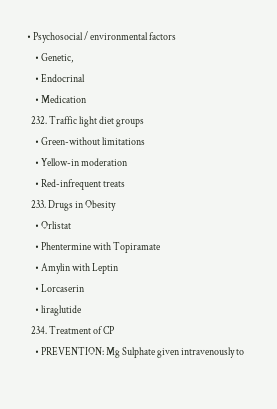• Psychosocial / environmental factors
    • Genetic,
    • Endocrinal
    • Medication
  232. Traffic light diet groups
    • Green-without limitations
    • Yellow-in moderation
    • Red-infrequent treats
  233. Drugs in Obesity
    • Orlistat
    • Phentermine with Topiramate
    • Amylin with Leptin
    • Lorcaserin
    • liraglutide
  234. Treatment of CP
    • PREVENTION: Mg Sulphate given intravenously to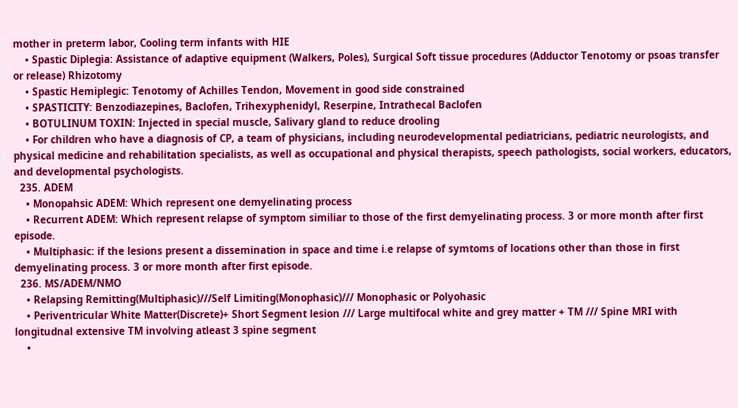mother in preterm labor, Cooling term infants with HIE
    • Spastic Diplegia: Assistance of adaptive equipment (Walkers, Poles), Surgical Soft tissue procedures (Adductor Tenotomy or psoas transfer or release) Rhizotomy
    • Spastic Hemiplegic: Tenotomy of Achilles Tendon, Movement in good side constrained
    • SPASTICITY: Benzodiazepines, Baclofen, Trihexyphenidyl, Reserpine, Intrathecal Baclofen
    • BOTULINUM TOXIN: Injected in special muscle, Salivary gland to reduce drooling
    • For children who have a diagnosis of CP, a team of physicians, including neurodevelopmental pediatricians, pediatric neurologists, and physical medicine and rehabilitation specialists, as well as occupational and physical therapists, speech pathologists, social workers, educators, and developmental psychologists.
  235. ADEM
    • Monopahsic ADEM: Which represent one demyelinating process
    • Recurrent ADEM: Which represent relapse of symptom similiar to those of the first demyelinating process. 3 or more month after first episode.
    • Multiphasic: if the lesions present a dissemination in space and time i.e relapse of symtoms of locations other than those in first demyelinating process. 3 or more month after first episode.
  236. MS/ADEM/NMO
    • Relapsing Remitting(Multiphasic)///Self Limiting(Monophasic)/// Monophasic or Polyohasic
    • Periventricular White Matter(Discrete)+ Short Segment lesion /// Large multifocal white and grey matter + TM /// Spine MRI with longitudnal extensive TM involving atleast 3 spine segment
    •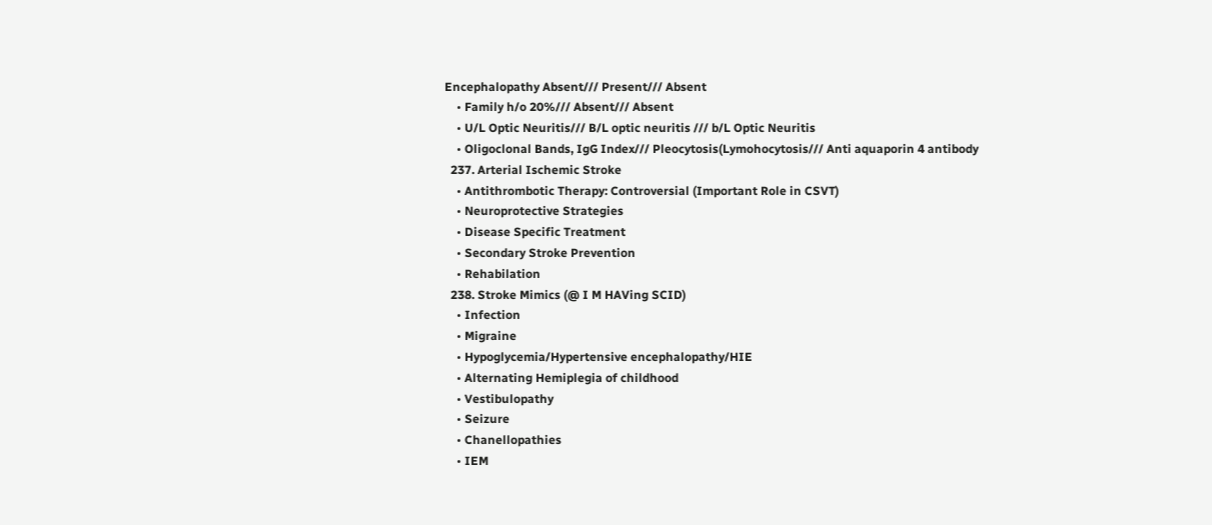Encephalopathy Absent/// Present/// Absent
    • Family h/o 20%/// Absent/// Absent
    • U/L Optic Neuritis/// B/L optic neuritis /// b/L Optic Neuritis
    • Oligoclonal Bands, IgG Index/// Pleocytosis(Lymohocytosis/// Anti aquaporin 4 antibody
  237. Arterial Ischemic Stroke
    • Antithrombotic Therapy: Controversial (Important Role in CSVT)
    • Neuroprotective Strategies
    • Disease Specific Treatment
    • Secondary Stroke Prevention
    • Rehabilation
  238. Stroke Mimics (@ I M HAVing SCID)
    • Infection
    • Migraine
    • Hypoglycemia/Hypertensive encephalopathy/HIE
    • Alternating Hemiplegia of childhood
    • Vestibulopathy
    • Seizure
    • Chanellopathies
    • IEM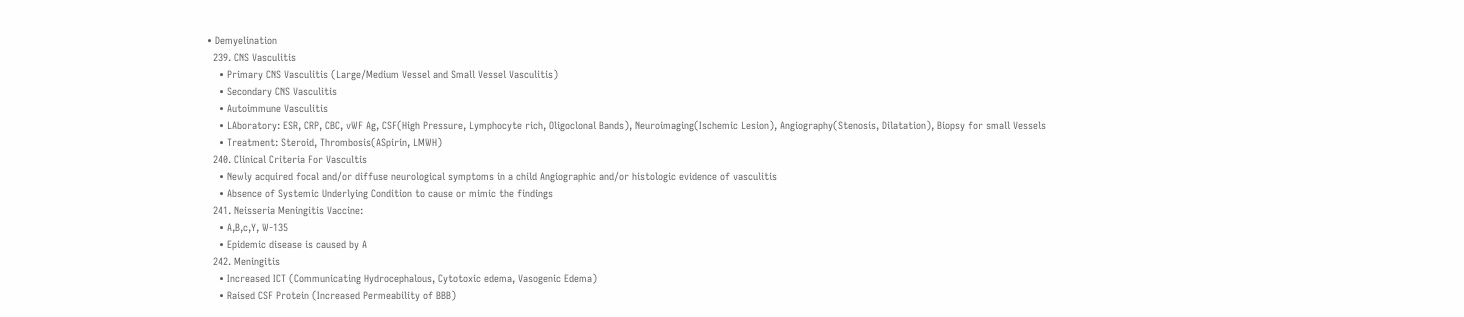• Demyelination
  239. CNS Vasculitis
    • Primary CNS Vasculitis (Large/Medium Vessel and Small Vessel Vasculitis)
    • Secondary CNS Vasculitis
    • Autoimmune Vasculitis
    • LAboratory: ESR, CRP, CBC, vWF Ag, CSF(High Pressure, Lymphocyte rich, Oligoclonal Bands), Neuroimaging(Ischemic Lesion), Angiography(Stenosis, Dilatation), Biopsy for small Vessels
    • Treatment: Steroid, Thrombosis(ASpirin, LMWH)
  240. Clinical Criteria For Vascultis
    • Newly acquired focal and/or diffuse neurological symptoms in a child Angiographic and/or histologic evidence of vasculitis
    • Absence of Systemic Underlying Condition to cause or mimic the findings
  241. Neisseria Meningitis Vaccine:
    • A,B,c,Y, W-135
    • Epidemic disease is caused by A
  242. Meningitis
    • Increased ICT (Communicating Hydrocephalous, Cytotoxic edema, Vasogenic Edema)
    • Raised CSF Protein (Increased Permeability of BBB)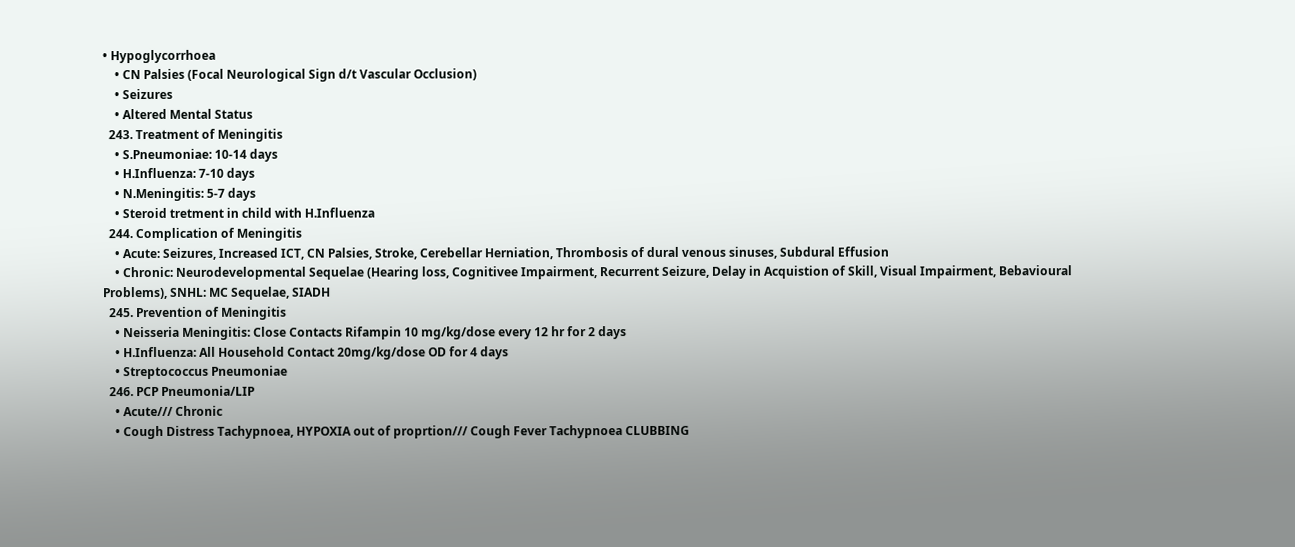• Hypoglycorrhoea
    • CN Palsies (Focal Neurological Sign d/t Vascular Occlusion)
    • Seizures
    • Altered Mental Status
  243. Treatment of Meningitis
    • S.Pneumoniae: 10-14 days
    • H.Influenza: 7-10 days
    • N.Meningitis: 5-7 days
    • Steroid tretment in child with H.Influenza
  244. Complication of Meningitis
    • Acute: Seizures, Increased ICT, CN Palsies, Stroke, Cerebellar Herniation, Thrombosis of dural venous sinuses, Subdural Effusion
    • Chronic: Neurodevelopmental Sequelae (Hearing loss, Cognitivee Impairment, Recurrent Seizure, Delay in Acquistion of Skill, Visual Impairment, Bebavioural Problems), SNHL: MC Sequelae, SIADH
  245. Prevention of Meningitis
    • Neisseria Meningitis: Close Contacts Rifampin 10 mg/kg/dose every 12 hr for 2 days
    • H.Influenza: All Household Contact 20mg/kg/dose OD for 4 days
    • Streptococcus Pneumoniae
  246. PCP Pneumonia/LIP
    • Acute/// Chronic
    • Cough Distress Tachypnoea, HYPOXIA out of proprtion/// Cough Fever Tachypnoea CLUBBING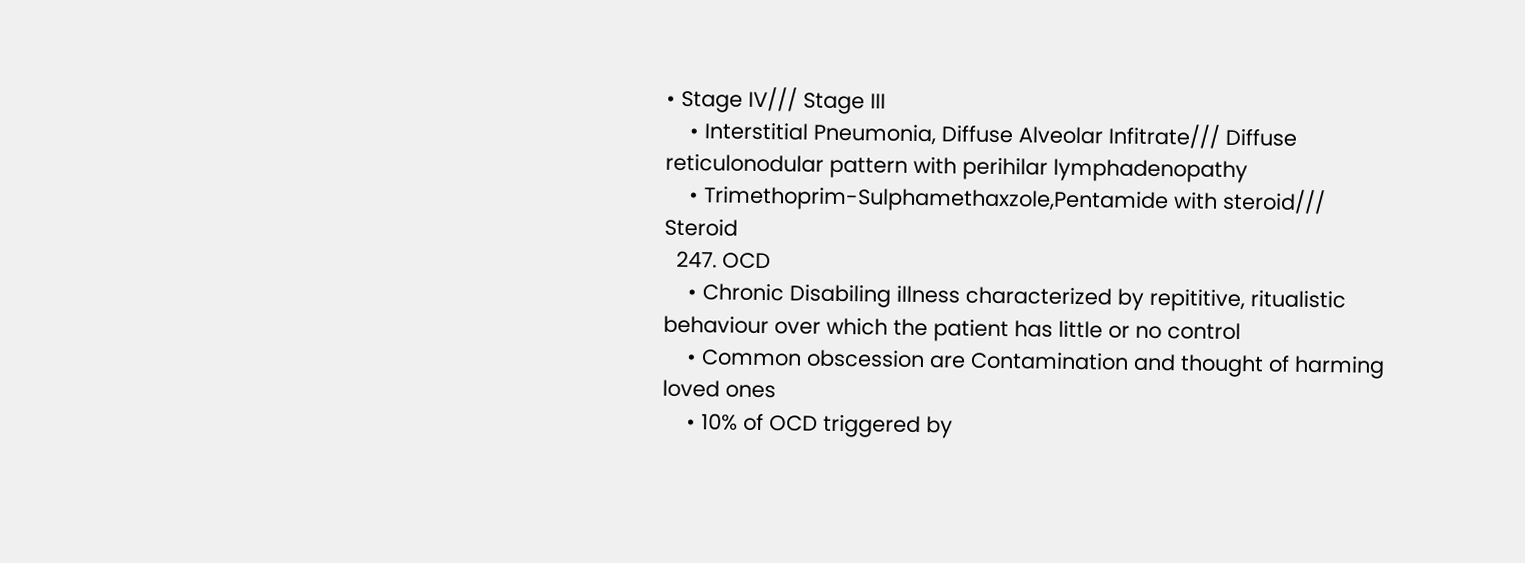• Stage IV/// Stage III
    • Interstitial Pneumonia, Diffuse Alveolar Infitrate/// Diffuse reticulonodular pattern with perihilar lymphadenopathy
    • Trimethoprim-Sulphamethaxzole,Pentamide with steroid/// Steroid
  247. OCD
    • Chronic Disabiling illness characterized by repititive, ritualistic behaviour over which the patient has little or no control
    • Common obscession are Contamination and thought of harming loved ones
    • 10% of OCD triggered by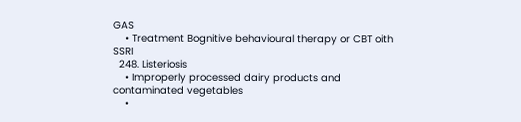GAS
    • Treatment Bognitive behavioural therapy or CBT oith SSRI
  248. Listeriosis
    • Improperly processed dairy products and contaminated vegetables
    •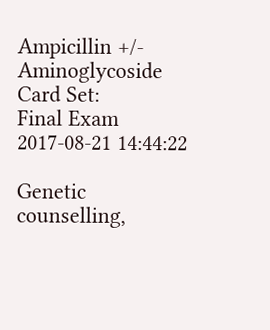Ampicillin +/- Aminoglycoside
Card Set:
Final Exam
2017-08-21 14:44:22

Genetic counselling,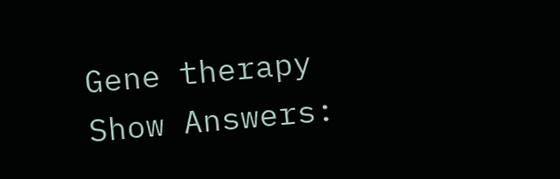Gene therapy
Show Answers: